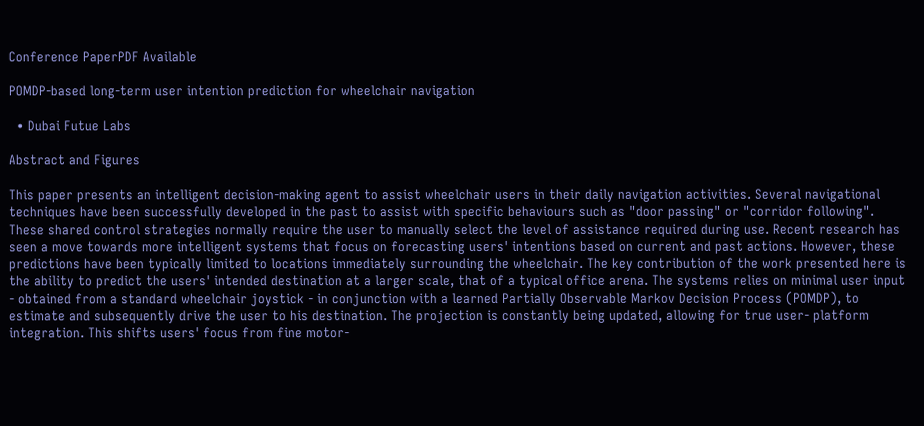Conference PaperPDF Available

POMDP-based long-term user intention prediction for wheelchair navigation

  • Dubai Futue Labs

Abstract and Figures

This paper presents an intelligent decision-making agent to assist wheelchair users in their daily navigation activities. Several navigational techniques have been successfully developed in the past to assist with specific behaviours such as "door passing" or "corridor following". These shared control strategies normally require the user to manually select the level of assistance required during use. Recent research has seen a move towards more intelligent systems that focus on forecasting users' intentions based on current and past actions. However, these predictions have been typically limited to locations immediately surrounding the wheelchair. The key contribution of the work presented here is the ability to predict the users' intended destination at a larger scale, that of a typical office arena. The systems relies on minimal user input - obtained from a standard wheelchair joystick - in conjunction with a learned Partially Observable Markov Decision Process (POMDP), to estimate and subsequently drive the user to his destination. The projection is constantly being updated, allowing for true user- platform integration. This shifts users' focus from fine motor-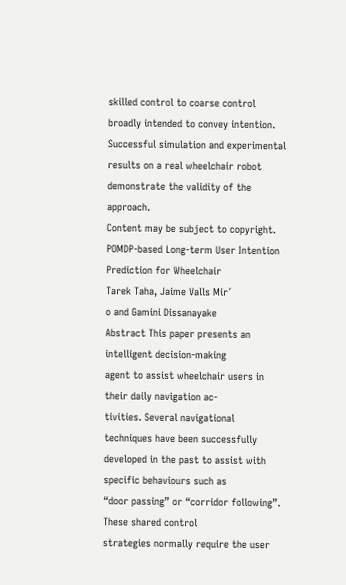skilled control to coarse control broadly intended to convey intention. Successful simulation and experimental results on a real wheelchair robot demonstrate the validity of the approach.
Content may be subject to copyright.
POMDP-based Long-term User Intention Prediction for Wheelchair
Tarek Taha, Jaime Valls Mir´
o and Gamini Dissanayake
Abstract This paper presents an intelligent decision-making
agent to assist wheelchair users in their daily navigation ac-
tivities. Several navigational techniques have been successfully
developed in the past to assist with specific behaviours such as
“door passing” or “corridor following”. These shared control
strategies normally require the user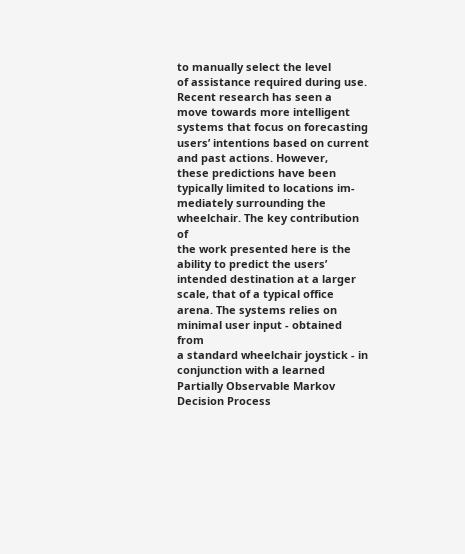to manually select the level
of assistance required during use. Recent research has seen a
move towards more intelligent systems that focus on forecasting
users’ intentions based on current and past actions. However,
these predictions have been typically limited to locations im-
mediately surrounding the wheelchair. The key contribution of
the work presented here is the ability to predict the users’
intended destination at a larger scale, that of a typical office
arena. The systems relies on minimal user input - obtained from
a standard wheelchair joystick - in conjunction with a learned
Partially Observable Markov Decision Process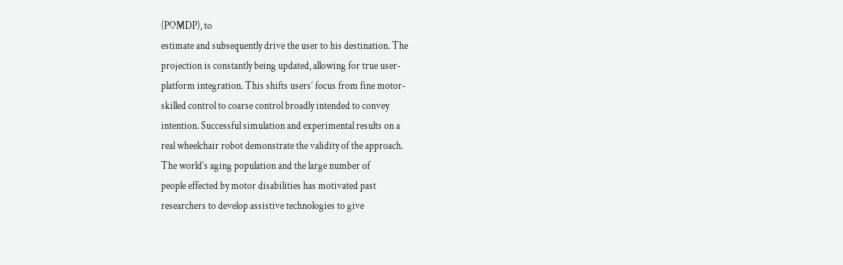(POMDP), to
estimate and subsequently drive the user to his destination. The
projection is constantly being updated, allowing for true user-
platform integration. This shifts users’ focus from fine motor-
skilled control to coarse control broadly intended to convey
intention. Successful simulation and experimental results on a
real wheelchair robot demonstrate the validity of the approach.
The world’s aging population and the large number of
people effected by motor disabilities has motivated past
researchers to develop assistive technologies to give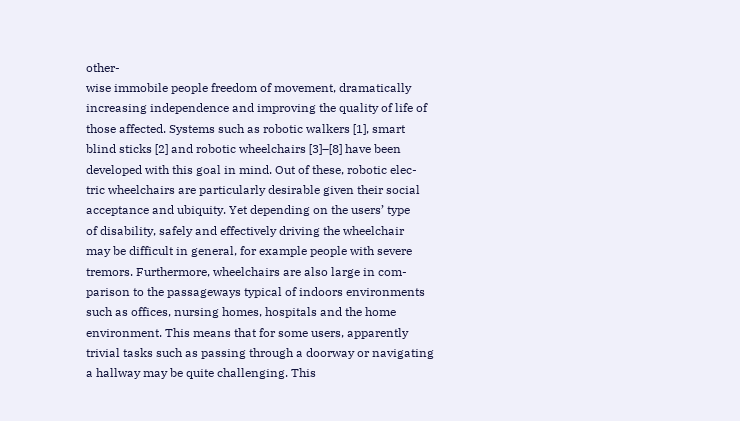other-
wise immobile people freedom of movement, dramatically
increasing independence and improving the quality of life of
those affected. Systems such as robotic walkers [1], smart
blind sticks [2] and robotic wheelchairs [3]–[8] have been
developed with this goal in mind. Out of these, robotic elec-
tric wheelchairs are particularly desirable given their social
acceptance and ubiquity. Yet depending on the users’ type
of disability, safely and effectively driving the wheelchair
may be difficult in general, for example people with severe
tremors. Furthermore, wheelchairs are also large in com-
parison to the passageways typical of indoors environments
such as offices, nursing homes, hospitals and the home
environment. This means that for some users, apparently
trivial tasks such as passing through a doorway or navigating
a hallway may be quite challenging. This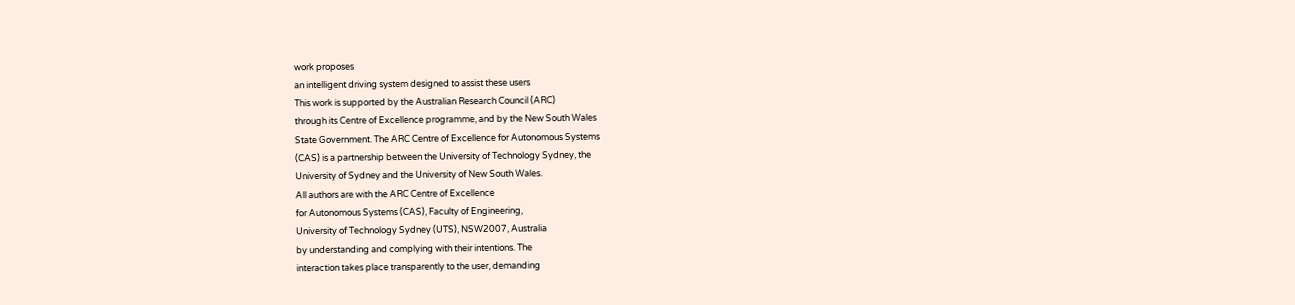work proposes
an intelligent driving system designed to assist these users
This work is supported by the Australian Research Council (ARC)
through its Centre of Excellence programme, and by the New South Wales
State Government. The ARC Centre of Excellence for Autonomous Systems
(CAS) is a partnership between the University of Technology Sydney, the
University of Sydney and the University of New South Wales.
All authors are with the ARC Centre of Excellence
for Autonomous Systems (CAS), Faculty of Engineering,
University of Technology Sydney (UTS), NSW2007, Australia
by understanding and complying with their intentions. The
interaction takes place transparently to the user, demanding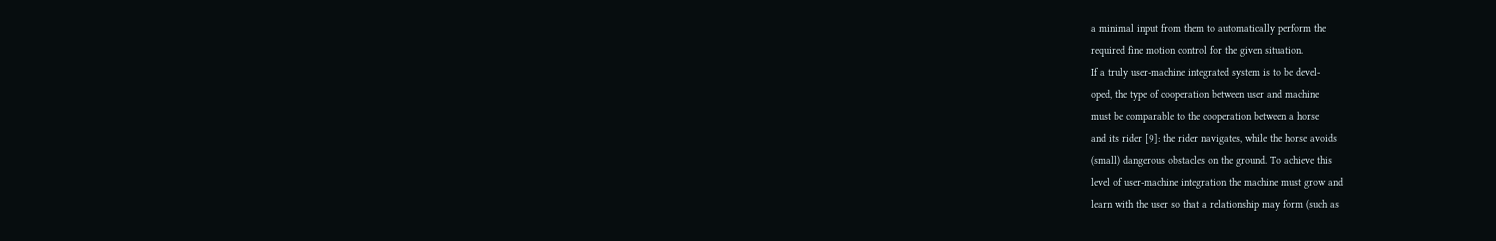a minimal input from them to automatically perform the
required fine motion control for the given situation.
If a truly user-machine integrated system is to be devel-
oped, the type of cooperation between user and machine
must be comparable to the cooperation between a horse
and its rider [9]: the rider navigates, while the horse avoids
(small) dangerous obstacles on the ground. To achieve this
level of user-machine integration the machine must grow and
learn with the user so that a relationship may form (such as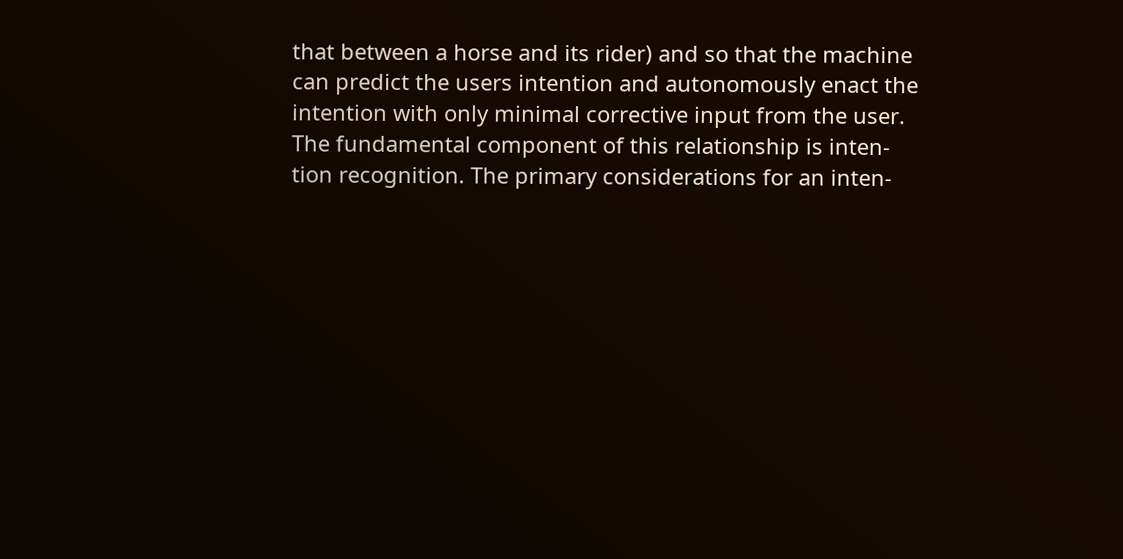that between a horse and its rider) and so that the machine
can predict the users intention and autonomously enact the
intention with only minimal corrective input from the user.
The fundamental component of this relationship is inten-
tion recognition. The primary considerations for an inten-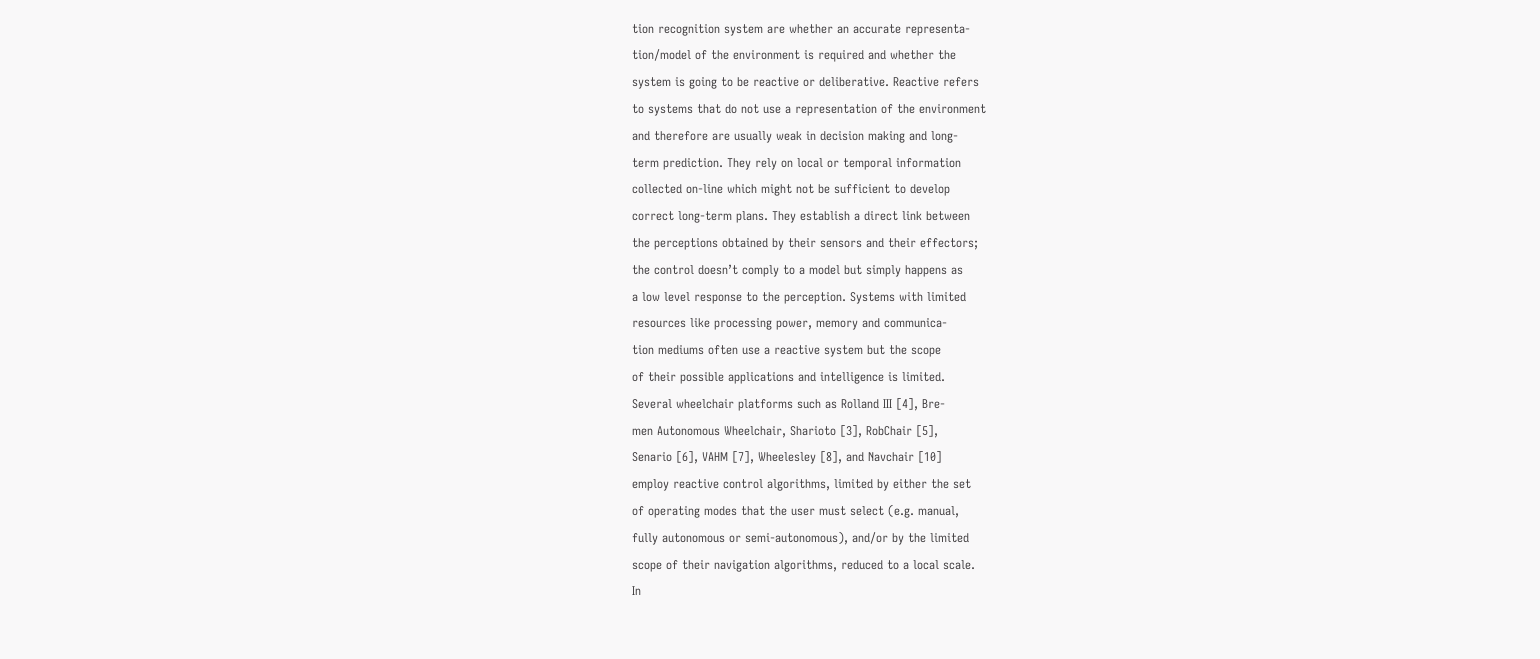tion recognition system are whether an accurate representa-
tion/model of the environment is required and whether the
system is going to be reactive or deliberative. Reactive refers
to systems that do not use a representation of the environment
and therefore are usually weak in decision making and long-
term prediction. They rely on local or temporal information
collected on-line which might not be sufficient to develop
correct long-term plans. They establish a direct link between
the perceptions obtained by their sensors and their effectors;
the control doesn’t comply to a model but simply happens as
a low level response to the perception. Systems with limited
resources like processing power, memory and communica-
tion mediums often use a reactive system but the scope
of their possible applications and intelligence is limited.
Several wheelchair platforms such as Rolland III [4], Bre-
men Autonomous Wheelchair, Sharioto [3], RobChair [5],
Senario [6], VAHM [7], Wheelesley [8], and Navchair [10]
employ reactive control algorithms, limited by either the set
of operating modes that the user must select (e.g. manual,
fully autonomous or semi-autonomous), and/or by the limited
scope of their navigation algorithms, reduced to a local scale.
In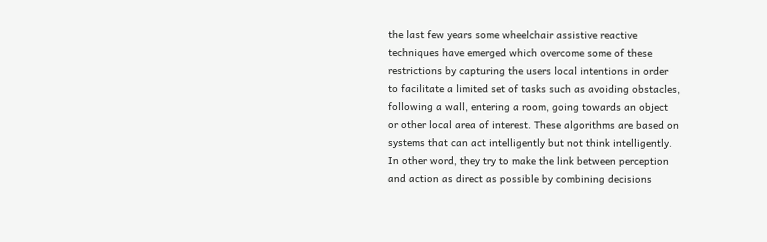the last few years some wheelchair assistive reactive
techniques have emerged which overcome some of these
restrictions by capturing the users local intentions in order
to facilitate a limited set of tasks such as avoiding obstacles,
following a wall, entering a room, going towards an object
or other local area of interest. These algorithms are based on
systems that can act intelligently but not think intelligently.
In other word, they try to make the link between perception
and action as direct as possible by combining decisions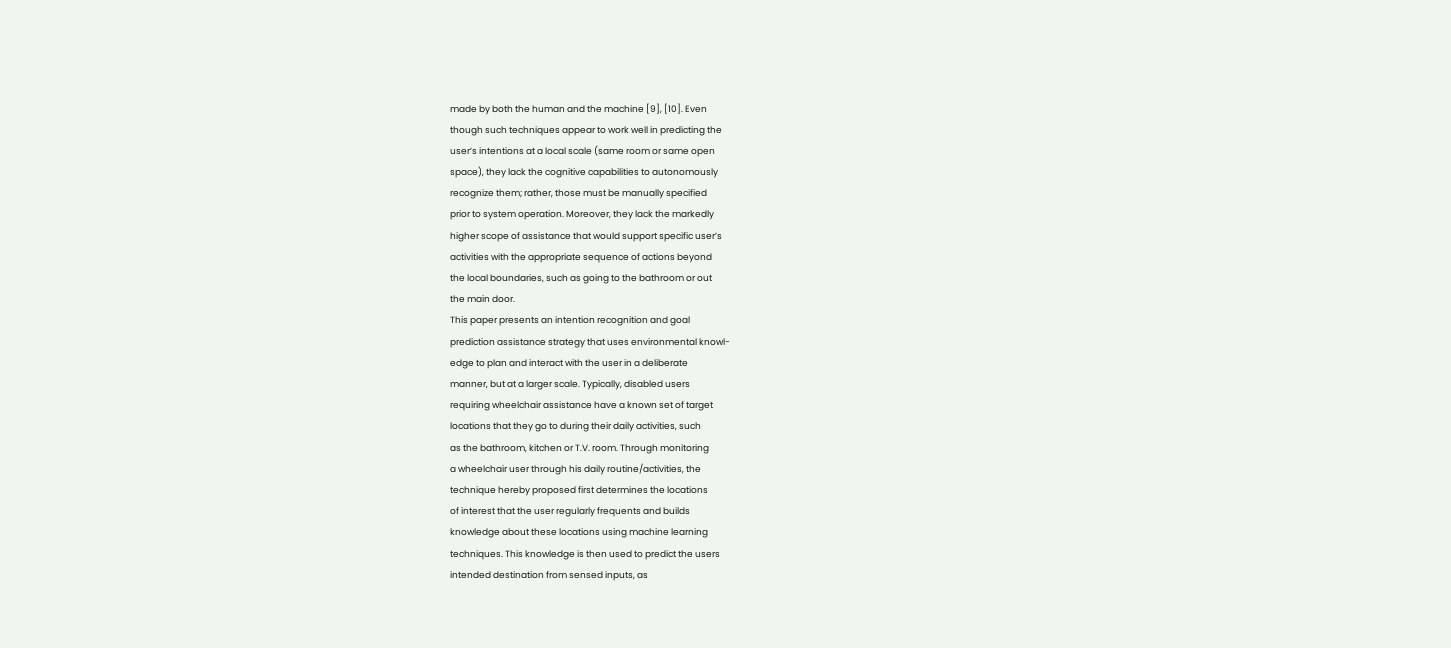made by both the human and the machine [9], [10]. Even
though such techniques appear to work well in predicting the
user’s intentions at a local scale (same room or same open
space), they lack the cognitive capabilities to autonomously
recognize them; rather, those must be manually specified
prior to system operation. Moreover, they lack the markedly
higher scope of assistance that would support specific user’s
activities with the appropriate sequence of actions beyond
the local boundaries, such as going to the bathroom or out
the main door.
This paper presents an intention recognition and goal
prediction assistance strategy that uses environmental knowl-
edge to plan and interact with the user in a deliberate
manner, but at a larger scale. Typically, disabled users
requiring wheelchair assistance have a known set of target
locations that they go to during their daily activities, such
as the bathroom, kitchen or T.V. room. Through monitoring
a wheelchair user through his daily routine/activities, the
technique hereby proposed first determines the locations
of interest that the user regularly frequents and builds
knowledge about these locations using machine learning
techniques. This knowledge is then used to predict the users
intended destination from sensed inputs, as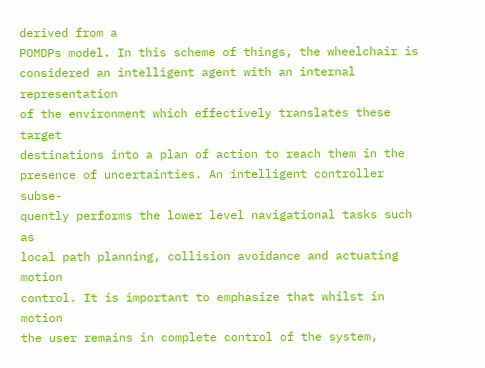derived from a
POMDPs model. In this scheme of things, the wheelchair is
considered an intelligent agent with an internal representation
of the environment which effectively translates these target
destinations into a plan of action to reach them in the
presence of uncertainties. An intelligent controller subse-
quently performs the lower level navigational tasks such as
local path planning, collision avoidance and actuating motion
control. It is important to emphasize that whilst in motion
the user remains in complete control of the system,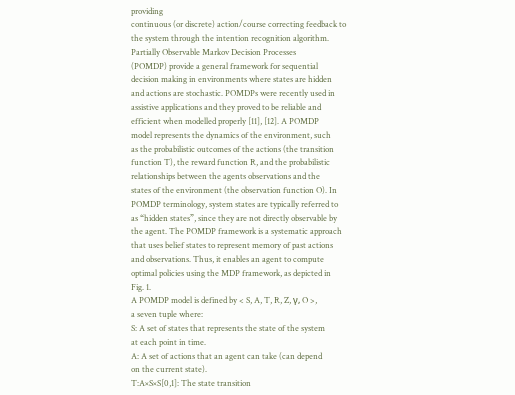providing
continuous (or discrete) action/course correcting feedback to
the system through the intention recognition algorithm.
Partially Observable Markov Decision Processes
(POMDP) provide a general framework for sequential
decision making in environments where states are hidden
and actions are stochastic. POMDPs were recently used in
assistive applications and they proved to be reliable and
efficient when modelled properly [11], [12]. A POMDP
model represents the dynamics of the environment, such
as the probabilistic outcomes of the actions (the transition
function T), the reward function R, and the probabilistic
relationships between the agents observations and the
states of the environment (the observation function O). In
POMDP terminology, system states are typically referred to
as “hidden states”, since they are not directly observable by
the agent. The POMDP framework is a systematic approach
that uses belief states to represent memory of past actions
and observations. Thus, it enables an agent to compute
optimal policies using the MDP framework, as depicted in
Fig. 1.
A POMDP model is defined by < S, A, T, R, Z, γ, O >,
a seven tuple where:
S: A set of states that represents the state of the system
at each point in time.
A: A set of actions that an agent can take (can depend
on the current state).
T:A×S×S[0,1]: The state transition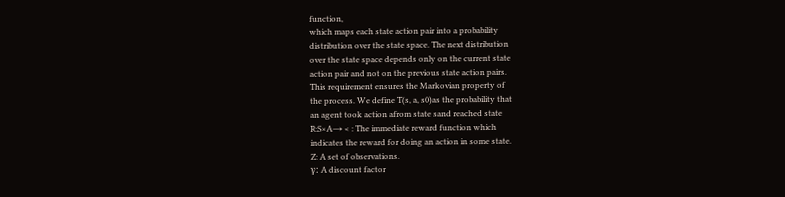function,
which maps each state action pair into a probability
distribution over the state space. The next distribution
over the state space depends only on the current state
action pair and not on the previous state action pairs.
This requirement ensures the Markovian property of
the process. We define T(s, a, s0)as the probability that
an agent took action afrom state sand reached state
R:S×A→ < : The immediate reward function which
indicates the reward for doing an action in some state.
Z: A set of observations.
γ: A discount factor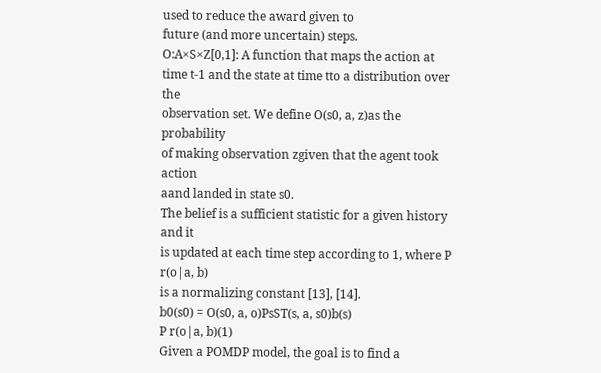used to reduce the award given to
future (and more uncertain) steps.
O:A×S×Z[0,1]: A function that maps the action at
time t-1 and the state at time tto a distribution over the
observation set. We define O(s0, a, z)as the probability
of making observation zgiven that the agent took action
aand landed in state s0.
The belief is a sufficient statistic for a given history and it
is updated at each time step according to 1, where P r(o|a, b)
is a normalizing constant [13], [14].
b0(s0) = O(s0, a, o)PsST(s, a, s0)b(s)
P r(o|a, b)(1)
Given a POMDP model, the goal is to find a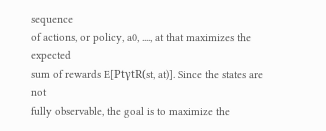sequence
of actions, or policy, a0, ...., at that maximizes the expected
sum of rewards E[PtγtR(st, at)]. Since the states are not
fully observable, the goal is to maximize the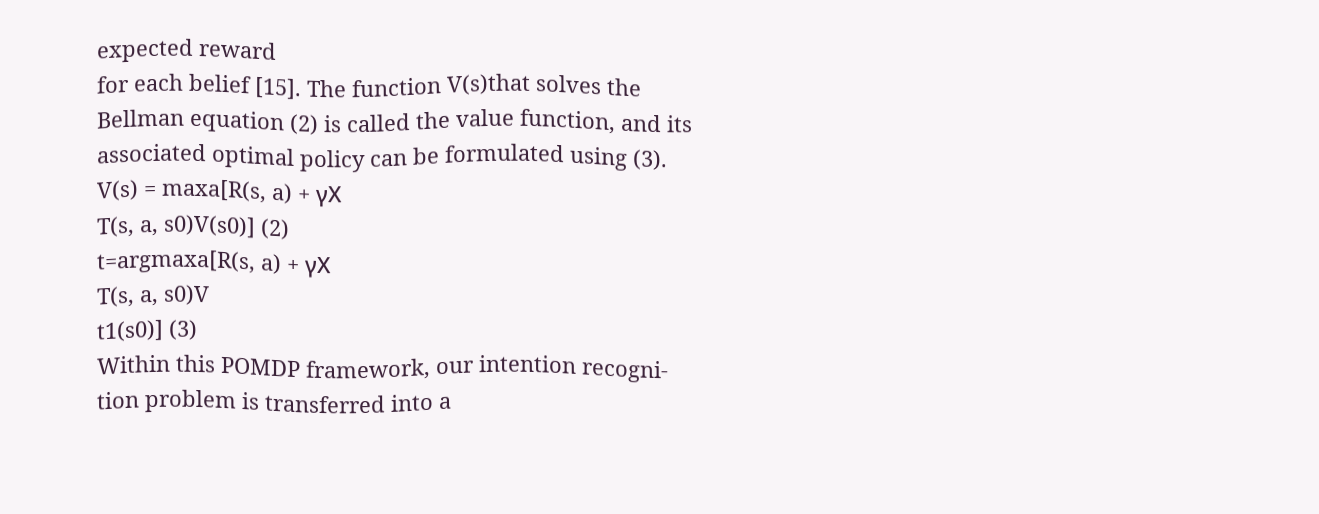expected reward
for each belief [15]. The function V(s)that solves the
Bellman equation (2) is called the value function, and its
associated optimal policy can be formulated using (3).
V(s) = maxa[R(s, a) + γX
T(s, a, s0)V(s0)] (2)
t=argmaxa[R(s, a) + γX
T(s, a, s0)V
t1(s0)] (3)
Within this POMDP framework, our intention recogni-
tion problem is transferred into a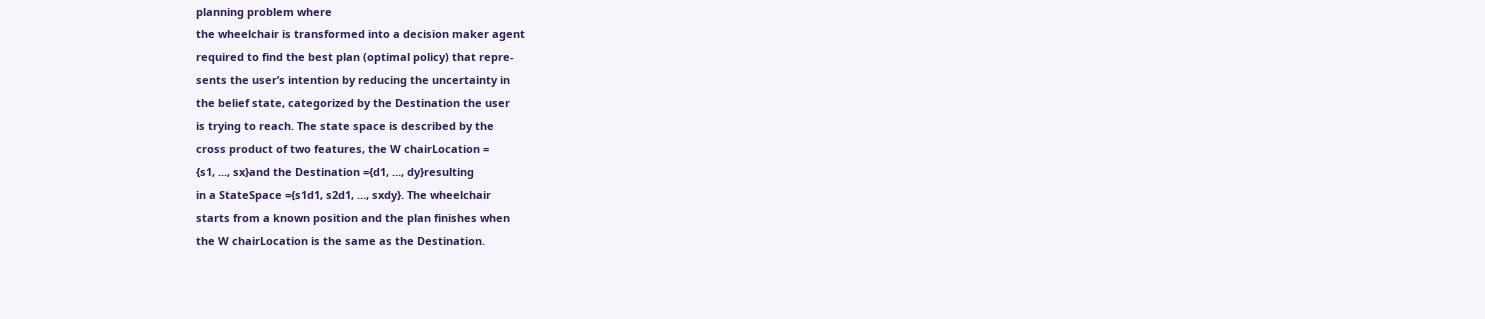planning problem where
the wheelchair is transformed into a decision maker agent
required to find the best plan (optimal policy) that repre-
sents the user’s intention by reducing the uncertainty in
the belief state, categorized by the Destination the user
is trying to reach. The state space is described by the
cross product of two features, the W chairLocation =
{s1, ..., sx}and the Destination ={d1, ..., dy}resulting
in a StateSpace ={s1d1, s2d1, ..., sxdy}. The wheelchair
starts from a known position and the plan finishes when
the W chairLocation is the same as the Destination.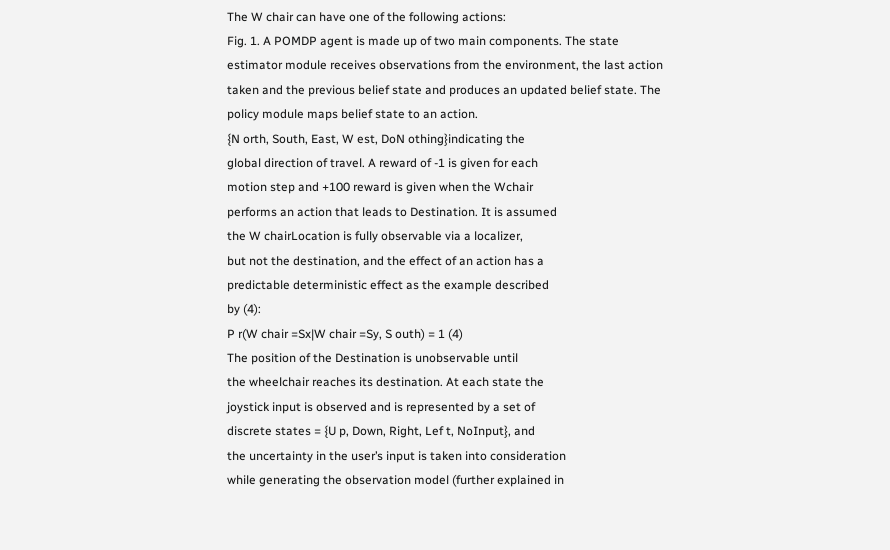The W chair can have one of the following actions:
Fig. 1. A POMDP agent is made up of two main components. The state
estimator module receives observations from the environment, the last action
taken and the previous belief state and produces an updated belief state. The
policy module maps belief state to an action.
{N orth, South, East, W est, DoN othing}indicating the
global direction of travel. A reward of -1 is given for each
motion step and +100 reward is given when the Wchair
performs an action that leads to Destination. It is assumed
the W chairLocation is fully observable via a localizer,
but not the destination, and the effect of an action has a
predictable deterministic effect as the example described
by (4):
P r(W chair =Sx|W chair =Sy, S outh) = 1 (4)
The position of the Destination is unobservable until
the wheelchair reaches its destination. At each state the
joystick input is observed and is represented by a set of
discrete states = {U p, Down, Right, Lef t, NoInput}, and
the uncertainty in the user’s input is taken into consideration
while generating the observation model (further explained in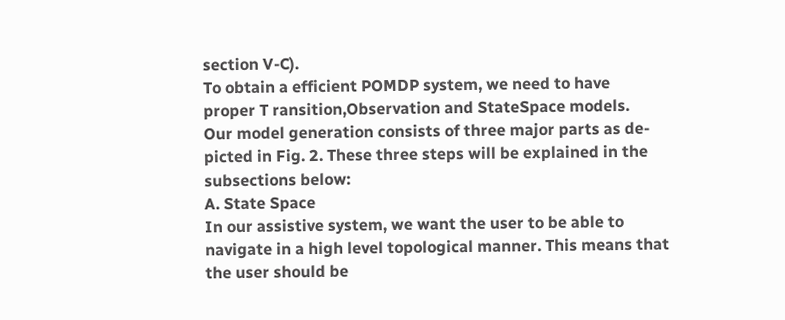section V-C).
To obtain a efficient POMDP system, we need to have
proper T ransition,Observation and StateSpace models.
Our model generation consists of three major parts as de-
picted in Fig. 2. These three steps will be explained in the
subsections below:
A. State Space
In our assistive system, we want the user to be able to
navigate in a high level topological manner. This means that
the user should be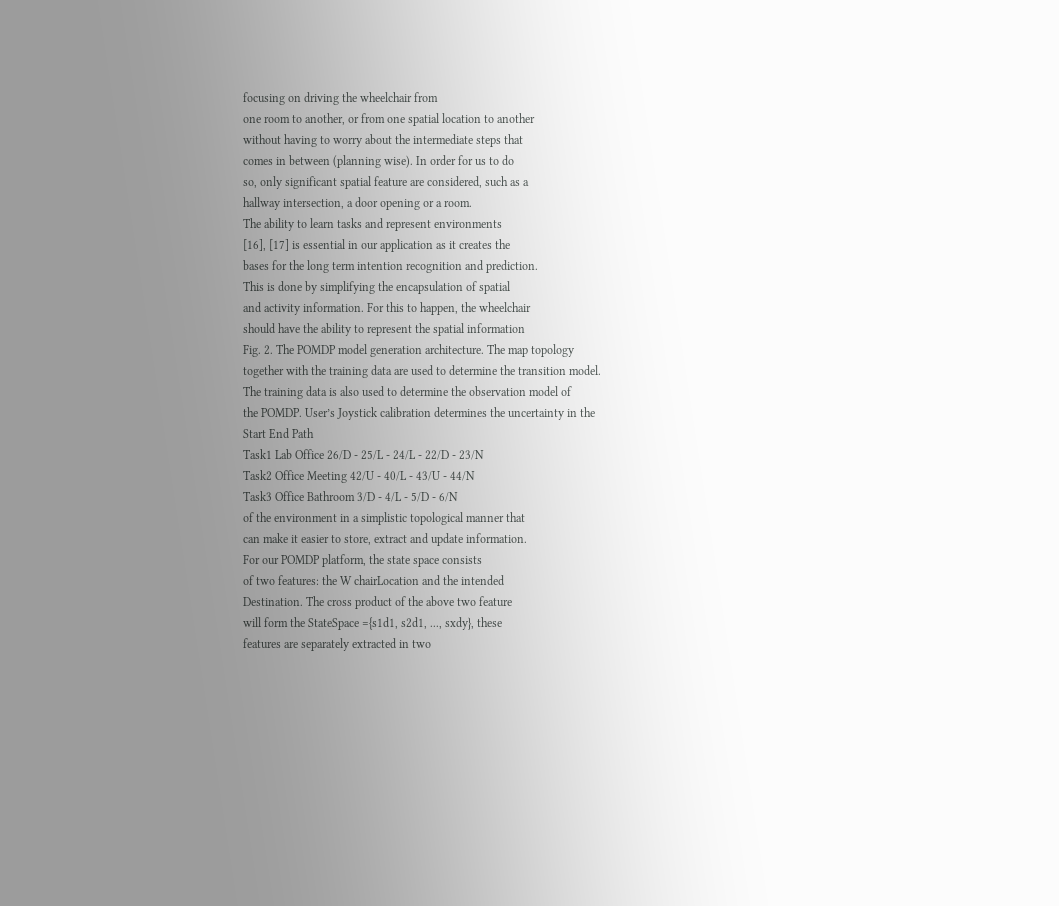focusing on driving the wheelchair from
one room to another, or from one spatial location to another
without having to worry about the intermediate steps that
comes in between (planning wise). In order for us to do
so, only significant spatial feature are considered, such as a
hallway intersection, a door opening or a room.
The ability to learn tasks and represent environments
[16], [17] is essential in our application as it creates the
bases for the long term intention recognition and prediction.
This is done by simplifying the encapsulation of spatial
and activity information. For this to happen, the wheelchair
should have the ability to represent the spatial information
Fig. 2. The POMDP model generation architecture. The map topology
together with the training data are used to determine the transition model.
The training data is also used to determine the observation model of
the POMDP. User’s Joystick calibration determines the uncertainty in the
Start End Path
Task1 Lab Office 26/D - 25/L - 24/L - 22/D - 23/N
Task2 Office Meeting 42/U - 40/L - 43/U - 44/N
Task3 Office Bathroom 3/D - 4/L - 5/D - 6/N
of the environment in a simplistic topological manner that
can make it easier to store, extract and update information.
For our POMDP platform, the state space consists
of two features: the W chairLocation and the intended
Destination. The cross product of the above two feature
will form the StateSpace ={s1d1, s2d1, ..., sxdy}, these
features are separately extracted in two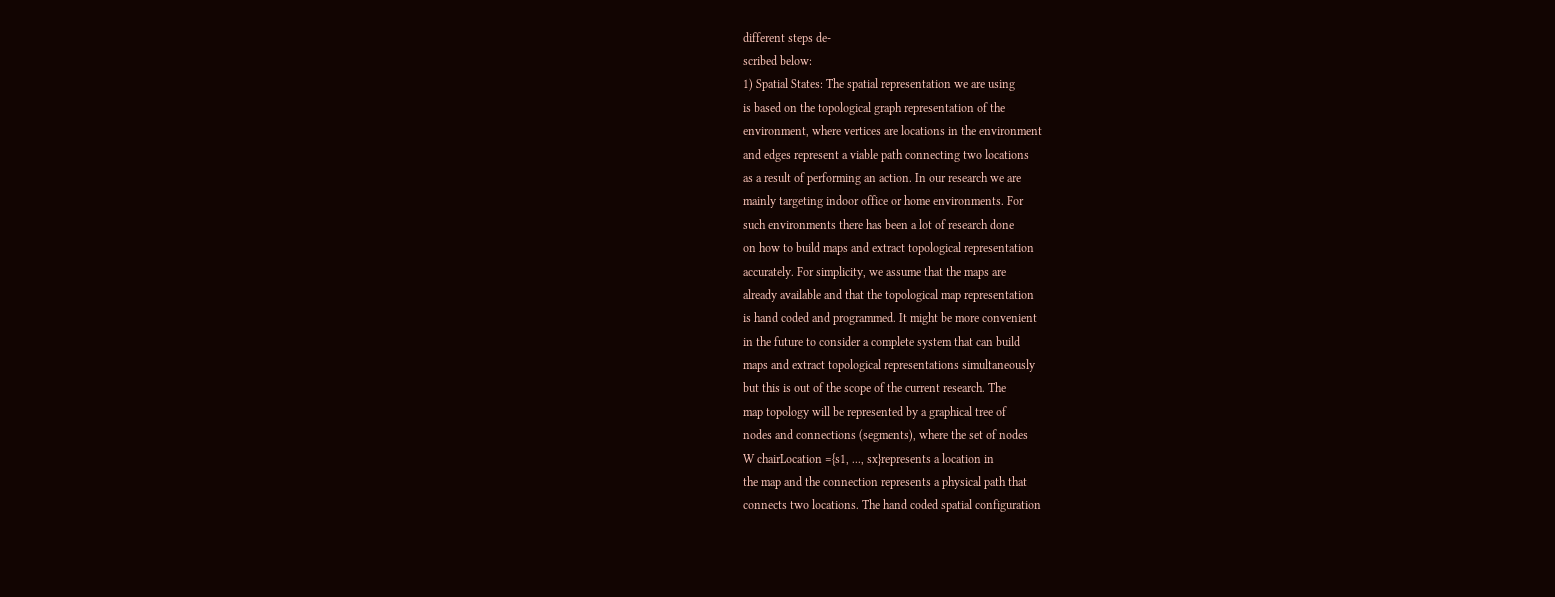different steps de-
scribed below:
1) Spatial States: The spatial representation we are using
is based on the topological graph representation of the
environment, where vertices are locations in the environment
and edges represent a viable path connecting two locations
as a result of performing an action. In our research we are
mainly targeting indoor office or home environments. For
such environments there has been a lot of research done
on how to build maps and extract topological representation
accurately. For simplicity, we assume that the maps are
already available and that the topological map representation
is hand coded and programmed. It might be more convenient
in the future to consider a complete system that can build
maps and extract topological representations simultaneously
but this is out of the scope of the current research. The
map topology will be represented by a graphical tree of
nodes and connections (segments), where the set of nodes
W chairLocation ={s1, ..., sx}represents a location in
the map and the connection represents a physical path that
connects two locations. The hand coded spatial configuration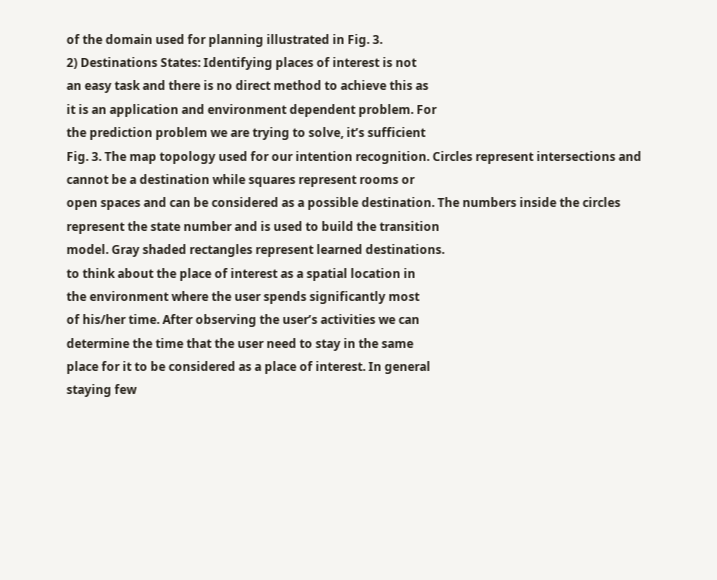of the domain used for planning illustrated in Fig. 3.
2) Destinations States: Identifying places of interest is not
an easy task and there is no direct method to achieve this as
it is an application and environment dependent problem. For
the prediction problem we are trying to solve, it’s sufficient
Fig. 3. The map topology used for our intention recognition. Circles represent intersections and cannot be a destination while squares represent rooms or
open spaces and can be considered as a possible destination. The numbers inside the circles represent the state number and is used to build the transition
model. Gray shaded rectangles represent learned destinations.
to think about the place of interest as a spatial location in
the environment where the user spends significantly most
of his/her time. After observing the user’s activities we can
determine the time that the user need to stay in the same
place for it to be considered as a place of interest. In general
staying few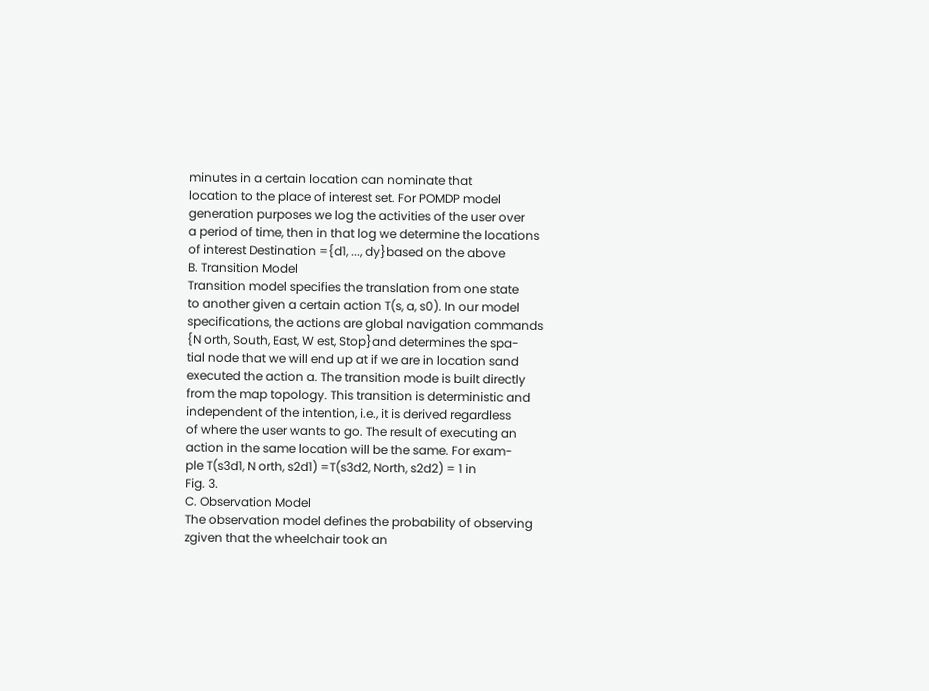minutes in a certain location can nominate that
location to the place of interest set. For POMDP model
generation purposes we log the activities of the user over
a period of time, then in that log we determine the locations
of interest Destination ={d1, ..., dy}based on the above
B. Transition Model
Transition model specifies the translation from one state
to another given a certain action T(s, a, s0). In our model
specifications, the actions are global navigation commands
{N orth, South, East, W est, Stop}and determines the spa-
tial node that we will end up at if we are in location sand
executed the action a. The transition mode is built directly
from the map topology. This transition is deterministic and
independent of the intention, i.e., it is derived regardless
of where the user wants to go. The result of executing an
action in the same location will be the same. For exam-
ple T(s3d1, N orth, s2d1) =T(s3d2, North, s2d2) = 1 in
Fig. 3.
C. Observation Model
The observation model defines the probability of observing
zgiven that the wheelchair took an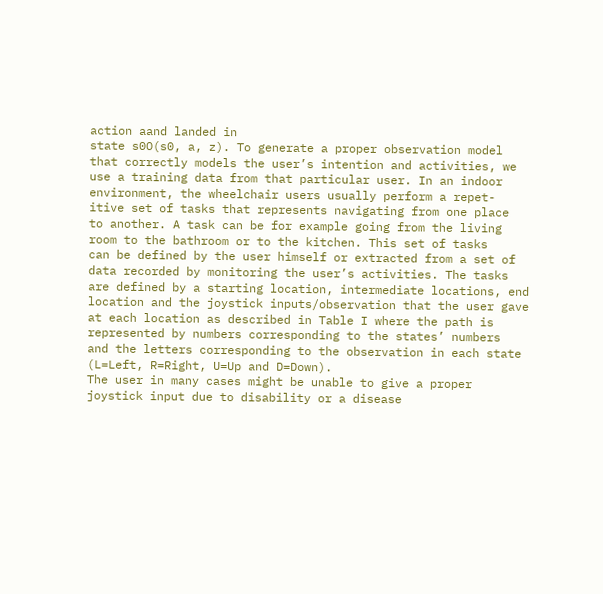action aand landed in
state s0O(s0, a, z). To generate a proper observation model
that correctly models the user’s intention and activities, we
use a training data from that particular user. In an indoor
environment, the wheelchair users usually perform a repet-
itive set of tasks that represents navigating from one place
to another. A task can be for example going from the living
room to the bathroom or to the kitchen. This set of tasks
can be defined by the user himself or extracted from a set of
data recorded by monitoring the user’s activities. The tasks
are defined by a starting location, intermediate locations, end
location and the joystick inputs/observation that the user gave
at each location as described in Table I where the path is
represented by numbers corresponding to the states’ numbers
and the letters corresponding to the observation in each state
(L=Left, R=Right, U=Up and D=Down).
The user in many cases might be unable to give a proper
joystick input due to disability or a disease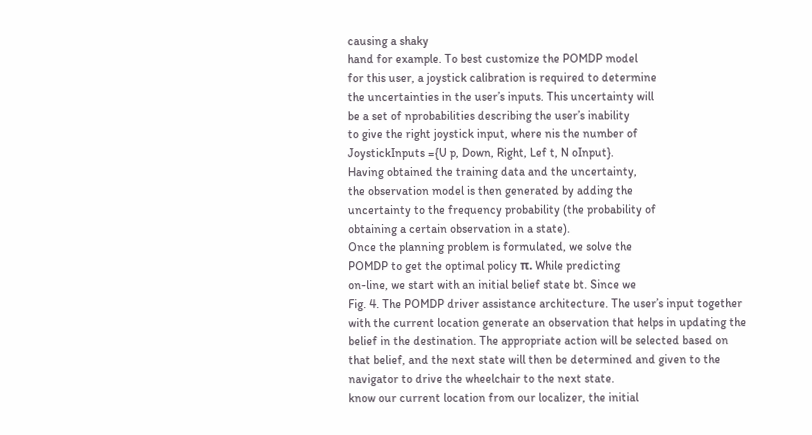causing a shaky
hand for example. To best customize the POMDP model
for this user, a joystick calibration is required to determine
the uncertainties in the user’s inputs. This uncertainty will
be a set of nprobabilities describing the user’s inability
to give the right joystick input, where nis the number of
JoystickInputs ={U p, Down, Right, Lef t, N oInput}.
Having obtained the training data and the uncertainty,
the observation model is then generated by adding the
uncertainty to the frequency probability (the probability of
obtaining a certain observation in a state).
Once the planning problem is formulated, we solve the
POMDP to get the optimal policy π. While predicting
on-line, we start with an initial belief state bt. Since we
Fig. 4. The POMDP driver assistance architecture. The user’s input together
with the current location generate an observation that helps in updating the
belief in the destination. The appropriate action will be selected based on
that belief, and the next state will then be determined and given to the
navigator to drive the wheelchair to the next state.
know our current location from our localizer, the initial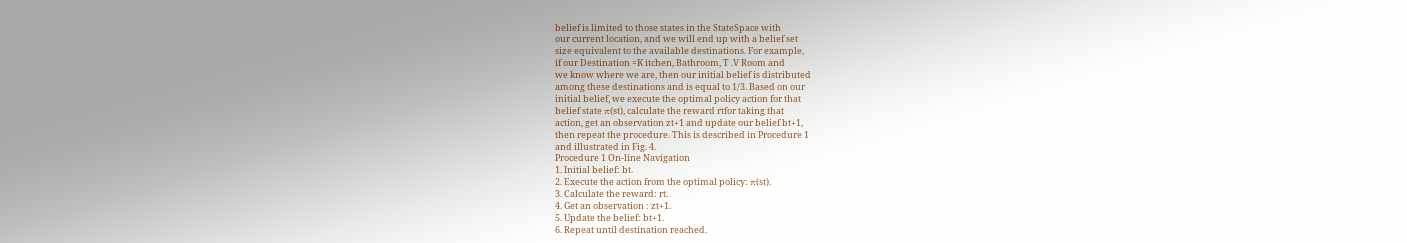belief is limited to those states in the StateSpace with
our current location, and we will end up with a belief set
size equivalent to the available destinations. For example,
if our Destination =K itchen, Bathroom, T .V Room and
we know where we are, then our initial belief is distributed
among these destinations and is equal to 1/3. Based on our
initial belief, we execute the optimal policy action for that
belief state π(st), calculate the reward rtfor taking that
action, get an observation zt+1 and update our belief bt+1,
then repeat the procedure. This is described in Procedure 1
and illustrated in Fig. 4.
Procedure 1 On-line Navigation
1. Initial belief: bt.
2. Execute the action from the optimal policy: π(st).
3. Calculate the reward: rt.
4. Get an observation : zt+1.
5. Update the belief: bt+1.
6. Repeat until destination reached.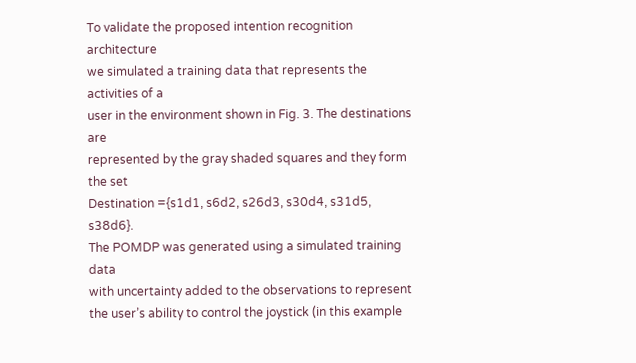To validate the proposed intention recognition architecture
we simulated a training data that represents the activities of a
user in the environment shown in Fig. 3. The destinations are
represented by the gray shaded squares and they form the set
Destination ={s1d1, s6d2, s26d3, s30d4, s31d5, s38d6}.
The POMDP was generated using a simulated training data
with uncertainty added to the observations to represent
the user’s ability to control the joystick (in this example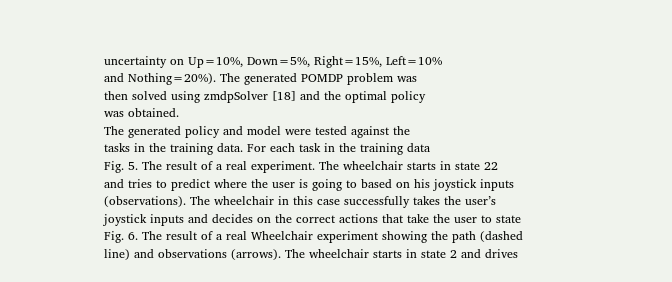uncertainty on Up=10%, Down=5%, Right=15%, Left=10%
and Nothing=20%). The generated POMDP problem was
then solved using zmdpSolver [18] and the optimal policy
was obtained.
The generated policy and model were tested against the
tasks in the training data. For each task in the training data
Fig. 5. The result of a real experiment. The wheelchair starts in state 22
and tries to predict where the user is going to based on his joystick inputs
(observations). The wheelchair in this case successfully takes the user’s
joystick inputs and decides on the correct actions that take the user to state
Fig. 6. The result of a real Wheelchair experiment showing the path (dashed
line) and observations (arrows). The wheelchair starts in state 2 and drives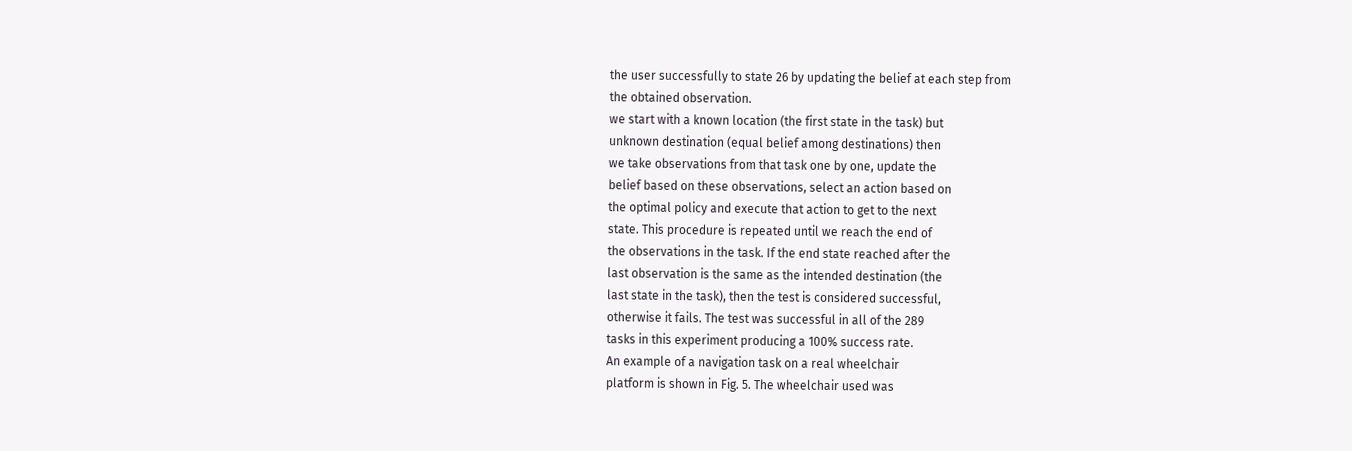the user successfully to state 26 by updating the belief at each step from
the obtained observation.
we start with a known location (the first state in the task) but
unknown destination (equal belief among destinations) then
we take observations from that task one by one, update the
belief based on these observations, select an action based on
the optimal policy and execute that action to get to the next
state. This procedure is repeated until we reach the end of
the observations in the task. If the end state reached after the
last observation is the same as the intended destination (the
last state in the task), then the test is considered successful,
otherwise it fails. The test was successful in all of the 289
tasks in this experiment producing a 100% success rate.
An example of a navigation task on a real wheelchair
platform is shown in Fig. 5. The wheelchair used was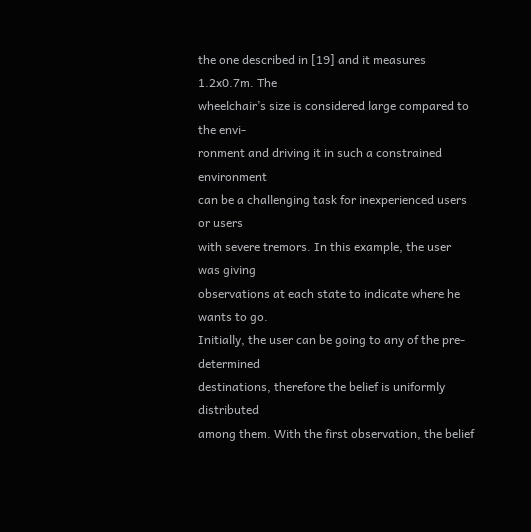the one described in [19] and it measures 1.2x0.7m. The
wheelchair’s size is considered large compared to the envi-
ronment and driving it in such a constrained environment
can be a challenging task for inexperienced users or users
with severe tremors. In this example, the user was giving
observations at each state to indicate where he wants to go.
Initially, the user can be going to any of the pre-determined
destinations, therefore the belief is uniformly distributed
among them. With the first observation, the belief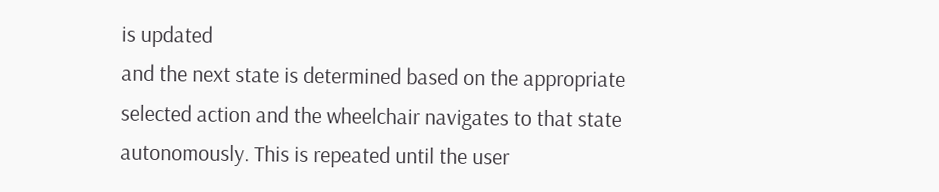is updated
and the next state is determined based on the appropriate
selected action and the wheelchair navigates to that state
autonomously. This is repeated until the user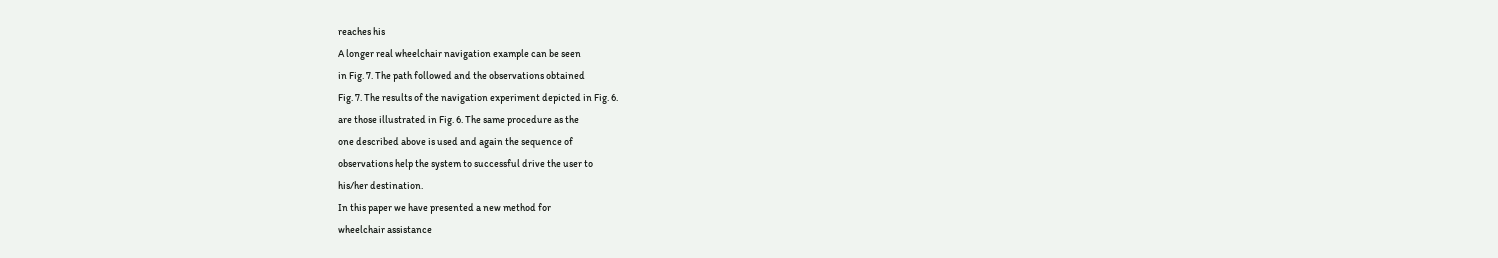reaches his
A longer real wheelchair navigation example can be seen
in Fig. 7. The path followed and the observations obtained
Fig. 7. The results of the navigation experiment depicted in Fig. 6.
are those illustrated in Fig. 6. The same procedure as the
one described above is used and again the sequence of
observations help the system to successful drive the user to
his/her destination.
In this paper we have presented a new method for
wheelchair assistance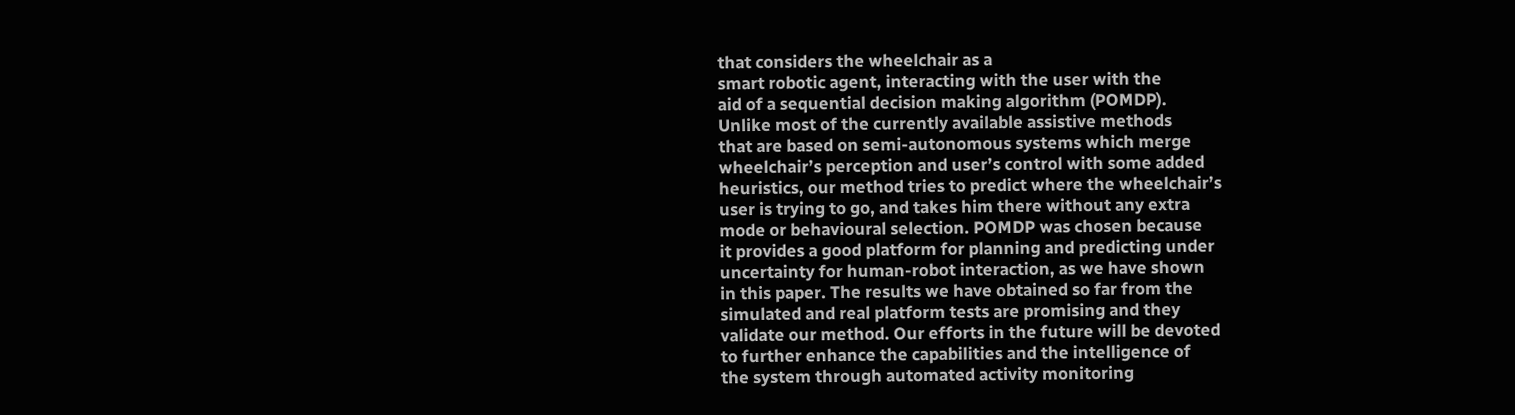that considers the wheelchair as a
smart robotic agent, interacting with the user with the
aid of a sequential decision making algorithm (POMDP).
Unlike most of the currently available assistive methods
that are based on semi-autonomous systems which merge
wheelchair’s perception and user’s control with some added
heuristics, our method tries to predict where the wheelchair’s
user is trying to go, and takes him there without any extra
mode or behavioural selection. POMDP was chosen because
it provides a good platform for planning and predicting under
uncertainty for human-robot interaction, as we have shown
in this paper. The results we have obtained so far from the
simulated and real platform tests are promising and they
validate our method. Our efforts in the future will be devoted
to further enhance the capabilities and the intelligence of
the system through automated activity monitoring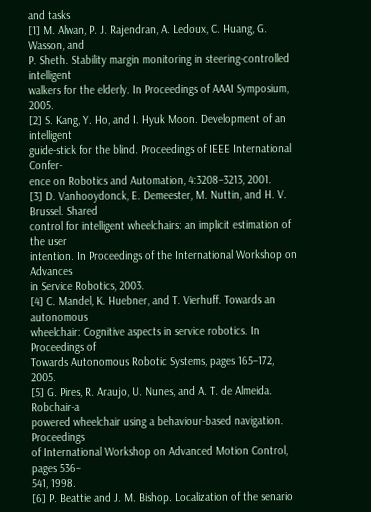and tasks
[1] M. Alwan, P. J. Rajendran, A. Ledoux, C. Huang, G. Wasson, and
P. Sheth. Stability margin monitoring in steering-controlled intelligent
walkers for the elderly. In Proceedings of AAAI Symposium, 2005.
[2] S. Kang, Y. Ho, and I. Hyuk Moon. Development of an intelligent
guide-stick for the blind. Proceedings of IEEE International Confer-
ence on Robotics and Automation, 4:3208–3213, 2001.
[3] D. Vanhooydonck, E. Demeester, M. Nuttin, and H. V. Brussel. Shared
control for intelligent wheelchairs: an implicit estimation of the user
intention. In Proceedings of the International Workshop on Advances
in Service Robotics, 2003.
[4] C. Mandel, K. Huebner, and T. Vierhuff. Towards an autonomous
wheelchair: Cognitive aspects in service robotics. In Proceedings of
Towards Autonomous Robotic Systems, pages 165–172, 2005.
[5] G. Pires, R. Araujo, U. Nunes, and A. T. de Almeida. Robchair-a
powered wheelchair using a behaviour-based navigation. Proceedings
of International Workshop on Advanced Motion Control, pages 536–
541, 1998.
[6] P. Beattie and J. M. Bishop. Localization of the senario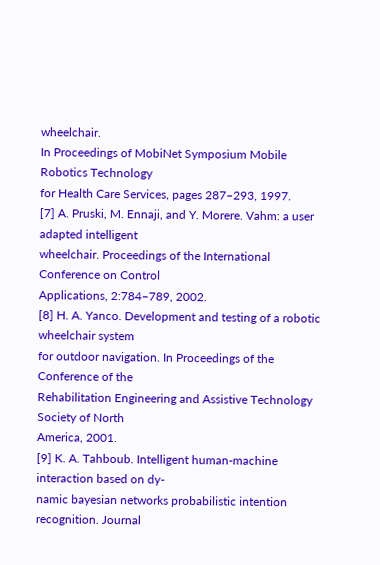wheelchair.
In Proceedings of MobiNet Symposium Mobile Robotics Technology
for Health Care Services, pages 287–293, 1997.
[7] A. Pruski, M. Ennaji, and Y. Morere. Vahm: a user adapted intelligent
wheelchair. Proceedings of the International Conference on Control
Applications, 2:784–789, 2002.
[8] H. A. Yanco. Development and testing of a robotic wheelchair system
for outdoor navigation. In Proceedings of the Conference of the
Rehabilitation Engineering and Assistive Technology Society of North
America, 2001.
[9] K. A. Tahboub. Intelligent human-machine interaction based on dy-
namic bayesian networks probabilistic intention recognition. Journal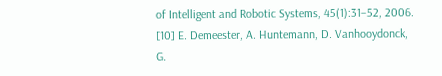of Intelligent and Robotic Systems, 45(1):31–52, 2006.
[10] E. Demeester, A. Huntemann, D. Vanhooydonck, G.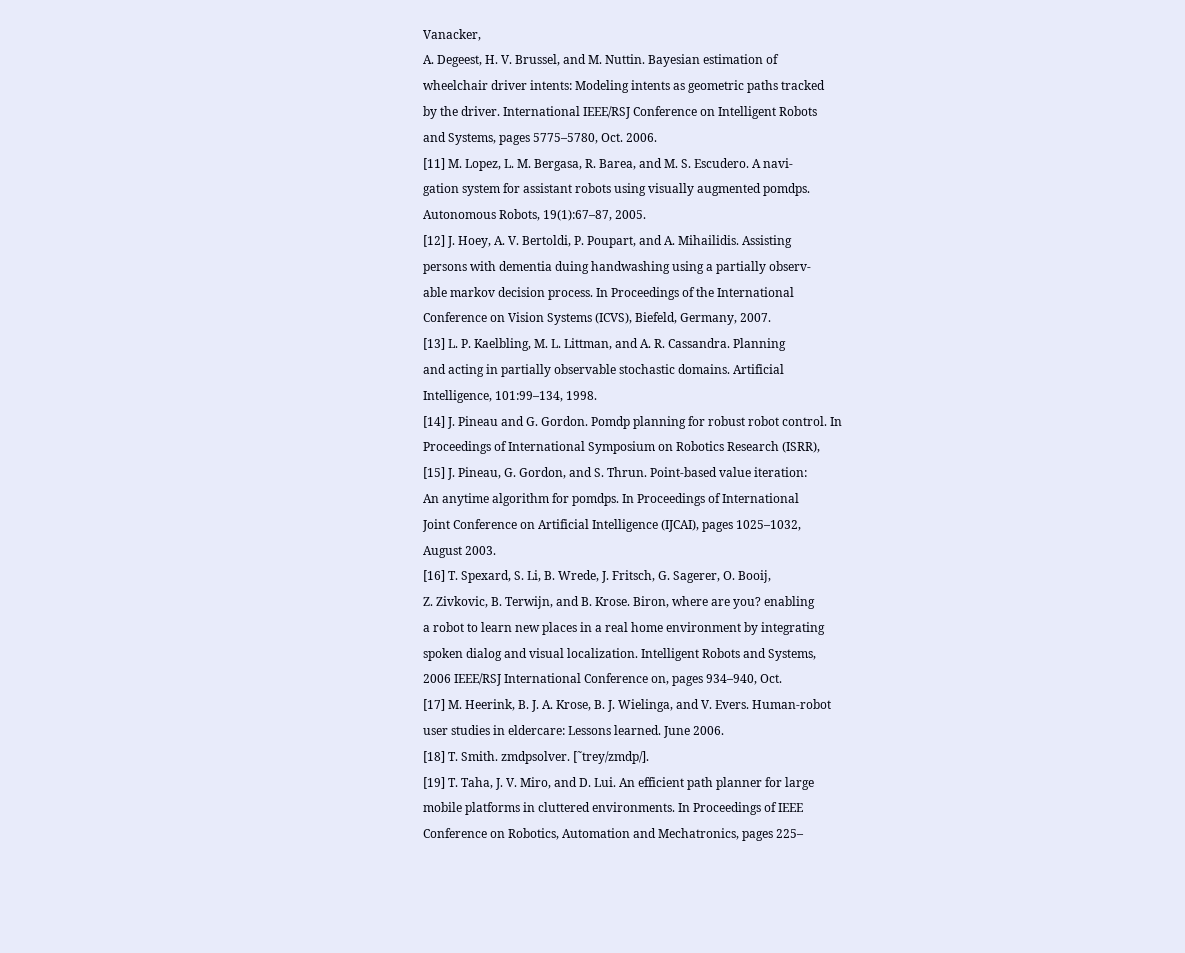Vanacker,
A. Degeest, H. V. Brussel, and M. Nuttin. Bayesian estimation of
wheelchair driver intents: Modeling intents as geometric paths tracked
by the driver. International IEEE/RSJ Conference on Intelligent Robots
and Systems, pages 5775–5780, Oct. 2006.
[11] M. Lopez, L. M. Bergasa, R. Barea, and M. S. Escudero. A navi-
gation system for assistant robots using visually augmented pomdps.
Autonomous Robots, 19(1):67–87, 2005.
[12] J. Hoey, A. V. Bertoldi, P. Poupart, and A. Mihailidis. Assisting
persons with dementia duing handwashing using a partially observ-
able markov decision process. In Proceedings of the International
Conference on Vision Systems (ICVS), Biefeld, Germany, 2007.
[13] L. P. Kaelbling, M. L. Littman, and A. R. Cassandra. Planning
and acting in partially observable stochastic domains. Artificial
Intelligence, 101:99–134, 1998.
[14] J. Pineau and G. Gordon. Pomdp planning for robust robot control. In
Proceedings of International Symposium on Robotics Research (ISRR),
[15] J. Pineau, G. Gordon, and S. Thrun. Point-based value iteration:
An anytime algorithm for pomdps. In Proceedings of International
Joint Conference on Artificial Intelligence (IJCAI), pages 1025–1032,
August 2003.
[16] T. Spexard, S. Li, B. Wrede, J. Fritsch, G. Sagerer, O. Booij,
Z. Zivkovic, B. Terwijn, and B. Krose. Biron, where are you? enabling
a robot to learn new places in a real home environment by integrating
spoken dialog and visual localization. Intelligent Robots and Systems,
2006 IEEE/RSJ International Conference on, pages 934–940, Oct.
[17] M. Heerink, B. J. A. Krose, B. J. Wielinga, and V. Evers. Human-robot
user studies in eldercare: Lessons learned. June 2006.
[18] T. Smith. zmdpsolver. [˜trey/zmdp/].
[19] T. Taha, J. V. Miro, and D. Lui. An efficient path planner for large
mobile platforms in cluttered environments. In Proceedings of IEEE
Conference on Robotics, Automation and Mechatronics, pages 225–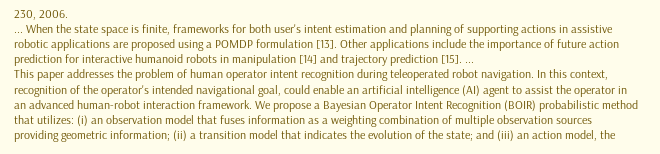230, 2006.
... When the state space is finite, frameworks for both user's intent estimation and planning of supporting actions in assistive robotic applications are proposed using a POMDP formulation [13]. Other applications include the importance of future action prediction for interactive humanoid robots in manipulation [14] and trajectory prediction [15]. ...
This paper addresses the problem of human operator intent recognition during teleoperated robot navigation. In this context, recognition of the operator's intended navigational goal, could enable an artificial intelligence (AI) agent to assist the operator in an advanced human-robot interaction framework. We propose a Bayesian Operator Intent Recognition (BOIR) probabilistic method that utilizes: (i) an observation model that fuses information as a weighting combination of multiple observation sources providing geometric information; (ii) a transition model that indicates the evolution of the state; and (iii) an action model, the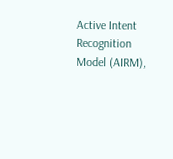Active Intent Recognition Model (AIRM),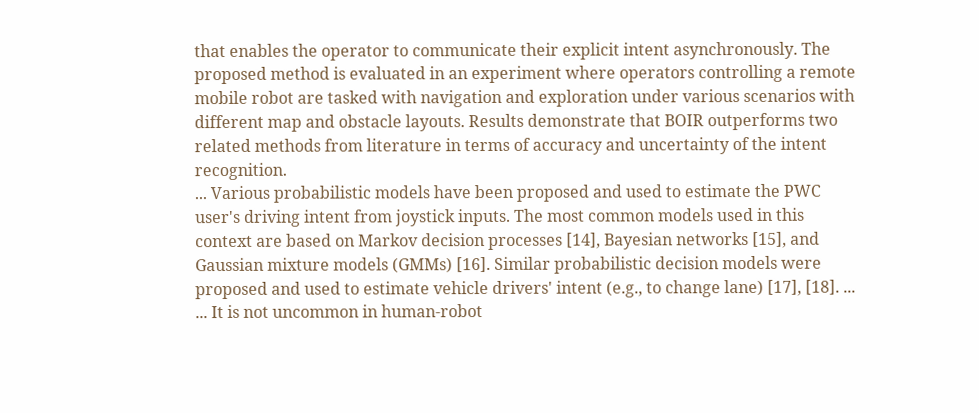that enables the operator to communicate their explicit intent asynchronously. The proposed method is evaluated in an experiment where operators controlling a remote mobile robot are tasked with navigation and exploration under various scenarios with different map and obstacle layouts. Results demonstrate that BOIR outperforms two related methods from literature in terms of accuracy and uncertainty of the intent recognition.
... Various probabilistic models have been proposed and used to estimate the PWC user's driving intent from joystick inputs. The most common models used in this context are based on Markov decision processes [14], Bayesian networks [15], and Gaussian mixture models (GMMs) [16]. Similar probabilistic decision models were proposed and used to estimate vehicle drivers' intent (e.g., to change lane) [17], [18]. ...
... It is not uncommon in human-robot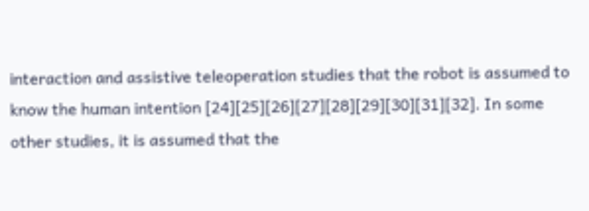interaction and assistive teleoperation studies that the robot is assumed to know the human intention [24][25][26][27][28][29][30][31][32]. In some other studies, it is assumed that the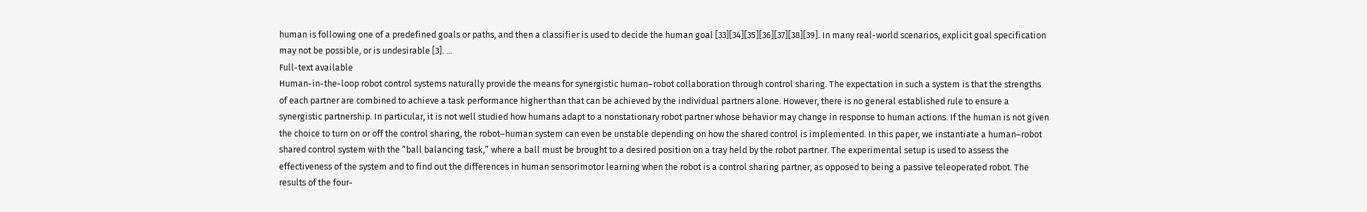human is following one of a predefined goals or paths, and then a classifier is used to decide the human goal [33][34][35][36][37][38][39]. In many real-world scenarios, explicit goal specification may not be possible, or is undesirable [3]. ...
Full-text available
Human-in-the-loop robot control systems naturally provide the means for synergistic human–robot collaboration through control sharing. The expectation in such a system is that the strengths of each partner are combined to achieve a task performance higher than that can be achieved by the individual partners alone. However, there is no general established rule to ensure a synergistic partnership. In particular, it is not well studied how humans adapt to a nonstationary robot partner whose behavior may change in response to human actions. If the human is not given the choice to turn on or off the control sharing, the robot–human system can even be unstable depending on how the shared control is implemented. In this paper, we instantiate a human–robot shared control system with the “ball balancing task,” where a ball must be brought to a desired position on a tray held by the robot partner. The experimental setup is used to assess the effectiveness of the system and to find out the differences in human sensorimotor learning when the robot is a control sharing partner, as opposed to being a passive teleoperated robot. The results of the four-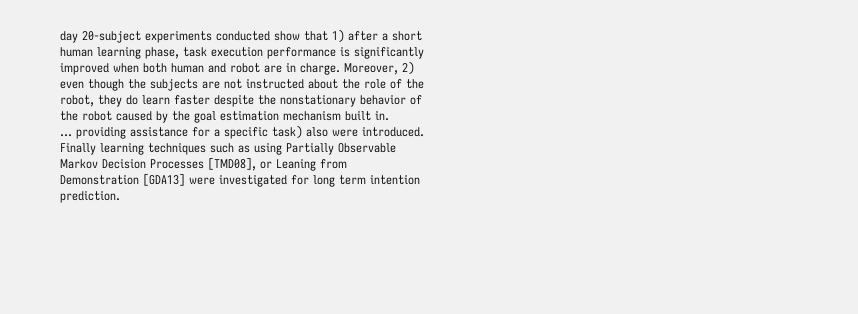day 20-subject experiments conducted show that 1) after a short human learning phase, task execution performance is significantly improved when both human and robot are in charge. Moreover, 2) even though the subjects are not instructed about the role of the robot, they do learn faster despite the nonstationary behavior of the robot caused by the goal estimation mechanism built in.
... providing assistance for a specific task) also were introduced. Finally learning techniques such as using Partially Observable Markov Decision Processes [TMD08], or Leaning from Demonstration [GDA13] were investigated for long term intention prediction.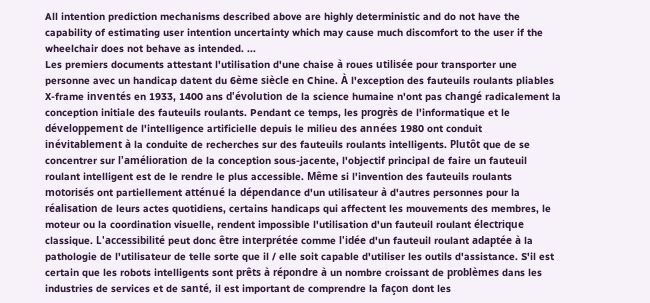All intention prediction mechanisms described above are highly deterministic and do not have the capability of estimating user intention uncertainty which may cause much discomfort to the user if the wheelchair does not behave as intended. ...
Les premiers documents attestant l'utilisation d'une chaise à roues utilisée pour transporter une personne avec un handicap datent du 6ème siècle en Chine. À l'exception des fauteuils roulants pliables X-frame inventés en 1933, 1400 ans d'évolution de la science humaine n'ont pas changé radicalement la conception initiale des fauteuils roulants. Pendant ce temps, les progrès de l'informatique et le développement de l'intelligence artificielle depuis le milieu des années 1980 ont conduit inévitablement à la conduite de recherches sur des fauteuils roulants intelligents. Plutôt que de se concentrer sur l'amélioration de la conception sous-jacente, l'objectif principal de faire un fauteuil roulant intelligent est de le rendre le plus accessible. Même si l'invention des fauteuils roulants motorisés ont partiellement atténué la dépendance d'un utilisateur à d'autres personnes pour la réalisation de leurs actes quotidiens, certains handicaps qui affectent les mouvements des membres, le moteur ou la coordination visuelle, rendent impossible l'utilisation d'un fauteuil roulant électrique classique. L'accessibilité peut donc être interprétée comme l'idée d'un fauteuil roulant adaptée à la pathologie de l'utilisateur de telle sorte que il / elle soit capable d'utiliser les outils d'assistance. S'il est certain que les robots intelligents sont prêts à répondre à un nombre croissant de problèmes dans les industries de services et de santé, il est important de comprendre la façon dont les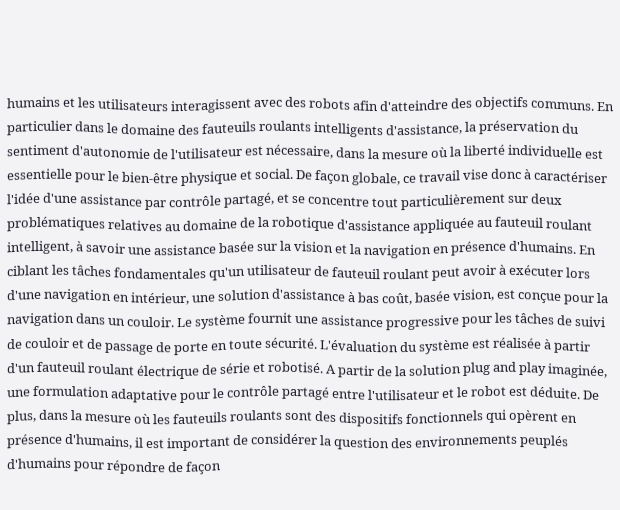humains et les utilisateurs interagissent avec des robots afin d'atteindre des objectifs communs. En particulier dans le domaine des fauteuils roulants intelligents d'assistance, la préservation du sentiment d'autonomie de l'utilisateur est nécessaire, dans la mesure où la liberté individuelle est essentielle pour le bien-être physique et social. De façon globale, ce travail vise donc à caractériser l'idée d'une assistance par contrôle partagé, et se concentre tout particulièrement sur deux problématiques relatives au domaine de la robotique d'assistance appliquée au fauteuil roulant intelligent, à savoir une assistance basée sur la vision et la navigation en présence d'humains. En ciblant les tâches fondamentales qu'un utilisateur de fauteuil roulant peut avoir à exécuter lors d'une navigation en intérieur, une solution d'assistance à bas coût, basée vision, est conçue pour la navigation dans un couloir. Le système fournit une assistance progressive pour les tâches de suivi de couloir et de passage de porte en toute sécurité. L'évaluation du système est réalisée à partir d'un fauteuil roulant électrique de série et robotisé. A partir de la solution plug and play imaginée, une formulation adaptative pour le contrôle partagé entre l'utilisateur et le robot est déduite. De plus, dans la mesure où les fauteuils roulants sont des dispositifs fonctionnels qui opèrent en présence d'humains, il est important de considérer la question des environnements peuplés d'humains pour répondre de façon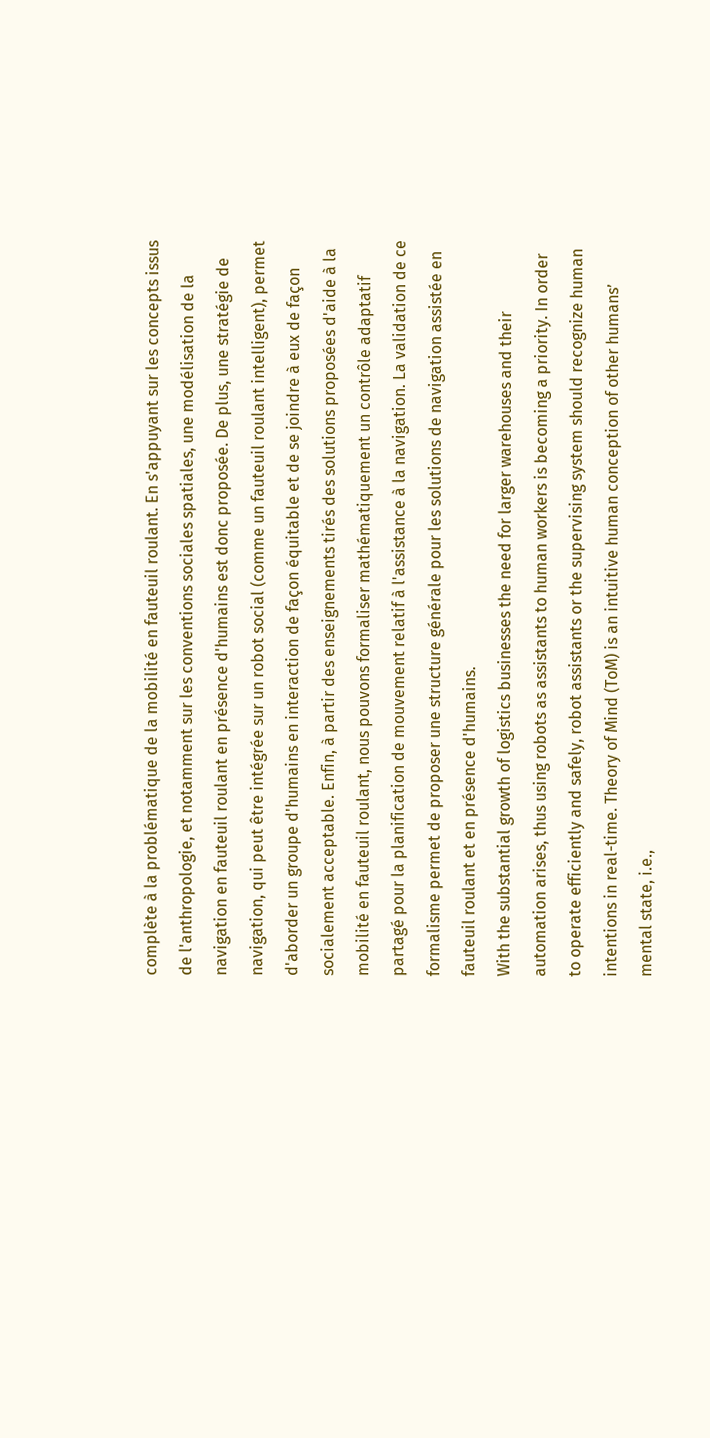complète à la problématique de la mobilité en fauteuil roulant. En s'appuyant sur les concepts issus de l'anthropologie, et notamment sur les conventions sociales spatiales, une modélisation de la navigation en fauteuil roulant en présence d'humains est donc proposée. De plus, une stratégie de navigation, qui peut être intégrée sur un robot social (comme un fauteuil roulant intelligent), permet d'aborder un groupe d'humains en interaction de façon équitable et de se joindre à eux de façon socialement acceptable. Enfin, à partir des enseignements tirés des solutions proposées d'aide à la mobilité en fauteuil roulant, nous pouvons formaliser mathématiquement un contrôle adaptatif partagé pour la planification de mouvement relatif à l'assistance à la navigation. La validation de ce formalisme permet de proposer une structure générale pour les solutions de navigation assistée en fauteuil roulant et en présence d'humains.
With the substantial growth of logistics businesses the need for larger warehouses and their automation arises, thus using robots as assistants to human workers is becoming a priority. In order to operate efficiently and safely, robot assistants or the supervising system should recognize human intentions in real-time. Theory of Mind (ToM) is an intuitive human conception of other humans’ mental state, i.e.,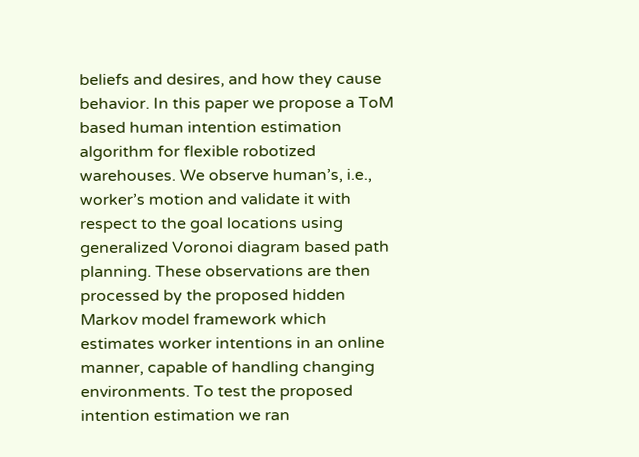beliefs and desires, and how they cause behavior. In this paper we propose a ToM based human intention estimation algorithm for flexible robotized warehouses. We observe human’s, i.e., worker’s motion and validate it with respect to the goal locations using generalized Voronoi diagram based path planning. These observations are then processed by the proposed hidden Markov model framework which estimates worker intentions in an online manner, capable of handling changing environments. To test the proposed intention estimation we ran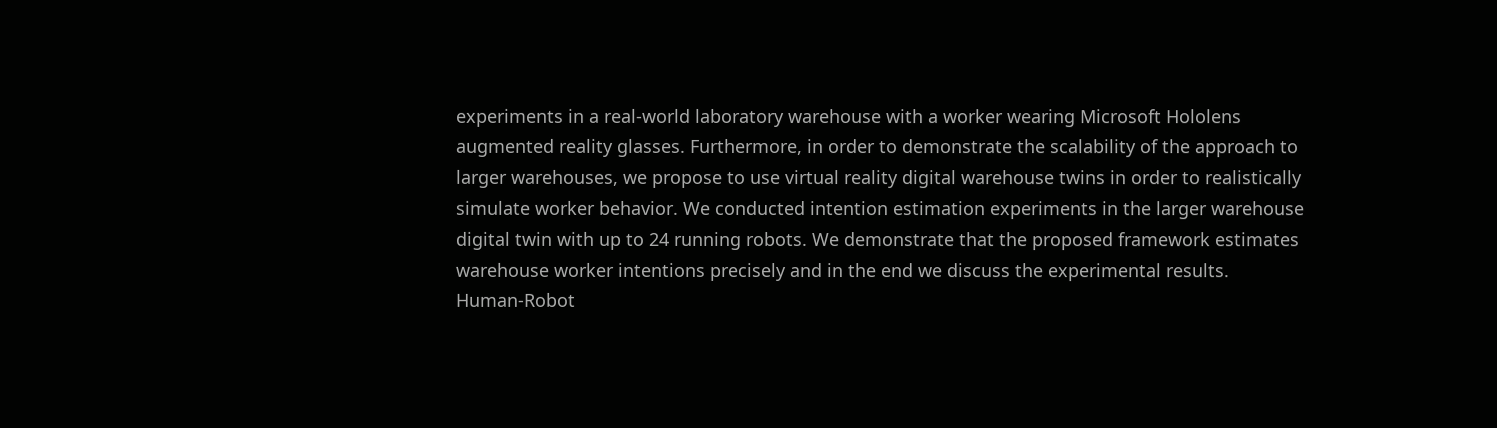experiments in a real-world laboratory warehouse with a worker wearing Microsoft Hololens augmented reality glasses. Furthermore, in order to demonstrate the scalability of the approach to larger warehouses, we propose to use virtual reality digital warehouse twins in order to realistically simulate worker behavior. We conducted intention estimation experiments in the larger warehouse digital twin with up to 24 running robots. We demonstrate that the proposed framework estimates warehouse worker intentions precisely and in the end we discuss the experimental results.
Human-Robot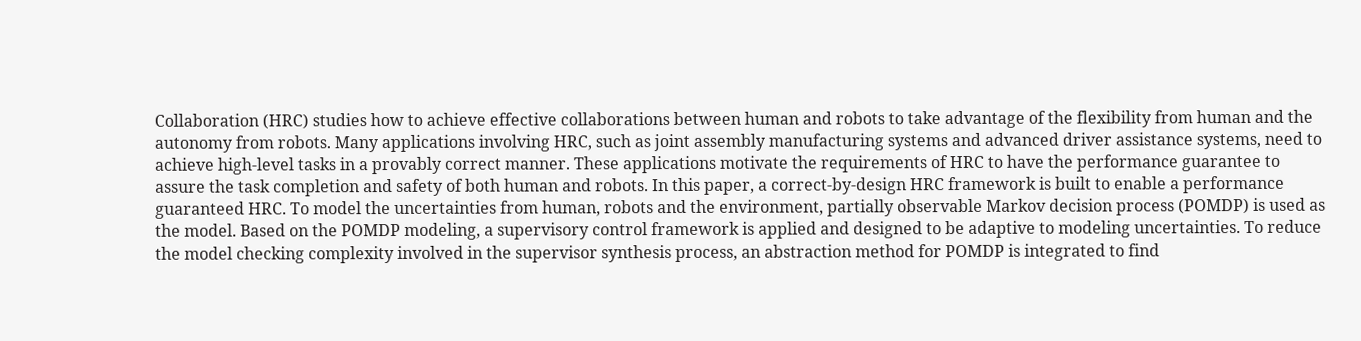Collaboration (HRC) studies how to achieve effective collaborations between human and robots to take advantage of the flexibility from human and the autonomy from robots. Many applications involving HRC, such as joint assembly manufacturing systems and advanced driver assistance systems, need to achieve high-level tasks in a provably correct manner. These applications motivate the requirements of HRC to have the performance guarantee to assure the task completion and safety of both human and robots. In this paper, a correct-by-design HRC framework is built to enable a performance guaranteed HRC. To model the uncertainties from human, robots and the environment, partially observable Markov decision process (POMDP) is used as the model. Based on the POMDP modeling, a supervisory control framework is applied and designed to be adaptive to modeling uncertainties. To reduce the model checking complexity involved in the supervisor synthesis process, an abstraction method for POMDP is integrated to find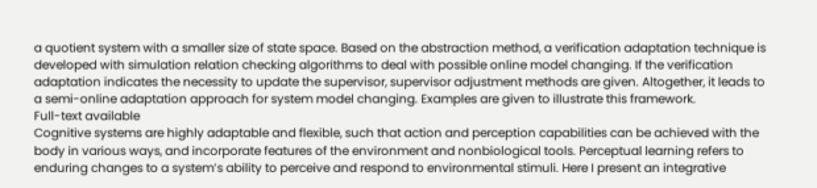a quotient system with a smaller size of state space. Based on the abstraction method, a verification adaptation technique is developed with simulation relation checking algorithms to deal with possible online model changing. If the verification adaptation indicates the necessity to update the supervisor, supervisor adjustment methods are given. Altogether, it leads to a semi-online adaptation approach for system model changing. Examples are given to illustrate this framework.
Full-text available
Cognitive systems are highly adaptable and flexible, such that action and perception capabilities can be achieved with the body in various ways, and incorporate features of the environment and nonbiological tools. Perceptual learning refers to enduring changes to a system’s ability to perceive and respond to environmental stimuli. Here I present an integrative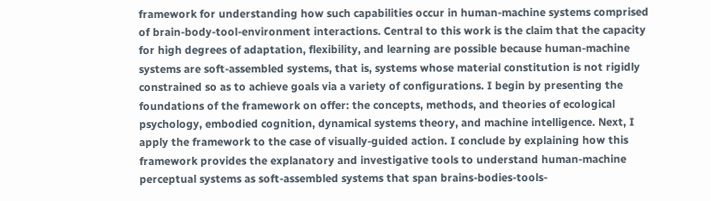framework for understanding how such capabilities occur in human-machine systems comprised of brain-body-tool-environment interactions. Central to this work is the claim that the capacity for high degrees of adaptation, flexibility, and learning are possible because human-machine systems are soft-assembled systems, that is, systems whose material constitution is not rigidly constrained so as to achieve goals via a variety of configurations. I begin by presenting the foundations of the framework on offer: the concepts, methods, and theories of ecological psychology, embodied cognition, dynamical systems theory, and machine intelligence. Next, I apply the framework to the case of visually-guided action. I conclude by explaining how this framework provides the explanatory and investigative tools to understand human-machine perceptual systems as soft-assembled systems that span brains-bodies-tools-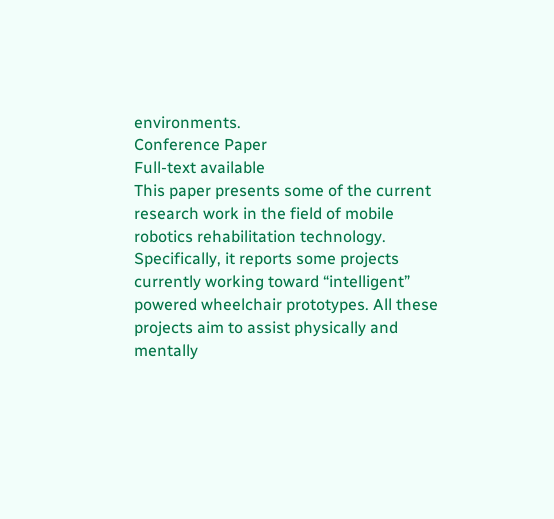environments.
Conference Paper
Full-text available
This paper presents some of the current research work in the field of mobile robotics rehabilitation technology. Specifically, it reports some projects currently working toward “intelligent” powered wheelchair prototypes. All these projects aim to assist physically and mentally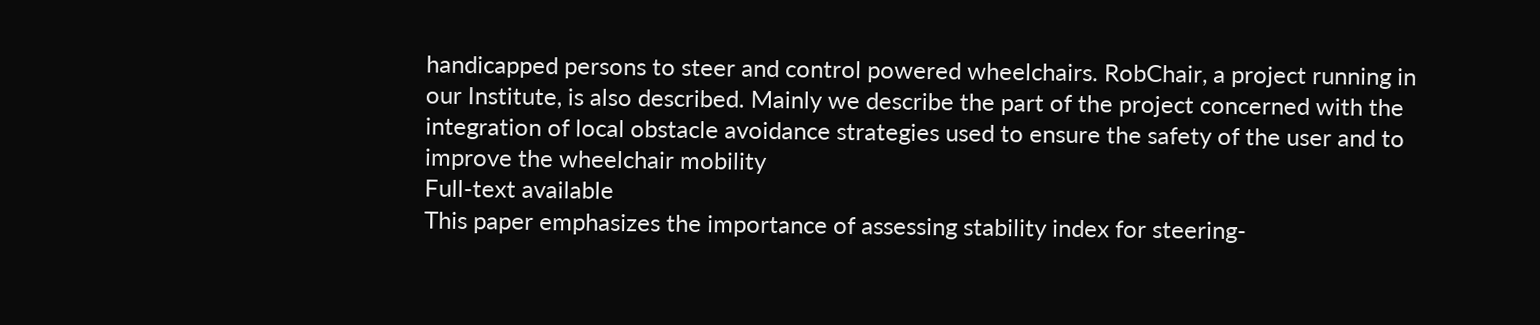handicapped persons to steer and control powered wheelchairs. RobChair, a project running in our Institute, is also described. Mainly we describe the part of the project concerned with the integration of local obstacle avoidance strategies used to ensure the safety of the user and to improve the wheelchair mobility
Full-text available
This paper emphasizes the importance of assessing stability index for steering-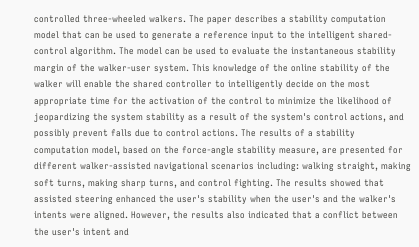controlled three-wheeled walkers. The paper describes a stability computation model that can be used to generate a reference input to the intelligent shared-control algorithm. The model can be used to evaluate the instantaneous stability margin of the walker-user system. This knowledge of the online stability of the walker will enable the shared controller to intelligently decide on the most appropriate time for the activation of the control to minimize the likelihood of jeopardizing the system stability as a result of the system's control actions, and possibly prevent falls due to control actions. The results of a stability computation model, based on the force-angle stability measure, are presented for different walker-assisted navigational scenarios including: walking straight, making soft turns, making sharp turns, and control fighting. The results showed that assisted steering enhanced the user's stability when the user's and the walker's intents were aligned. However, the results also indicated that a conflict between the user's intent and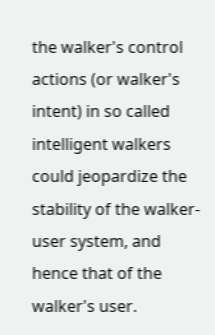the walker's control actions (or walker's intent) in so called intelligent walkers could jeopardize the stability of the walker-user system, and hence that of the walker's user.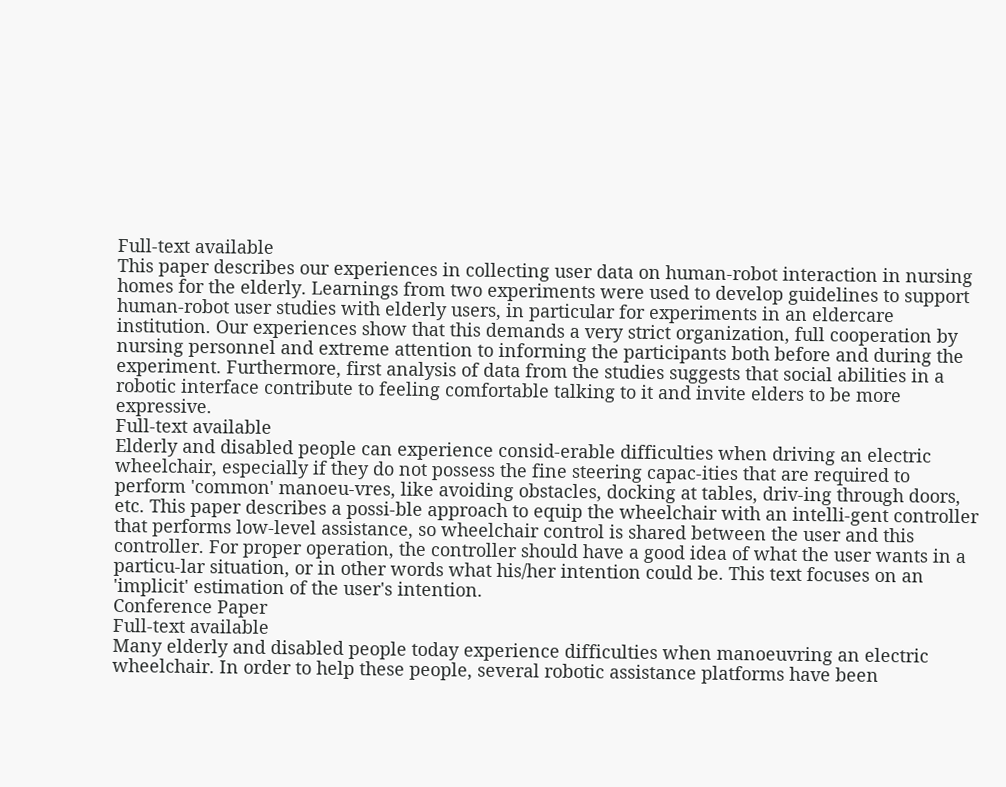Full-text available
This paper describes our experiences in collecting user data on human-robot interaction in nursing homes for the elderly. Learnings from two experiments were used to develop guidelines to support human-robot user studies with elderly users, in particular for experiments in an eldercare institution. Our experiences show that this demands a very strict organization, full cooperation by nursing personnel and extreme attention to informing the participants both before and during the experiment. Furthermore, first analysis of data from the studies suggests that social abilities in a robotic interface contribute to feeling comfortable talking to it and invite elders to be more expressive.
Full-text available
Elderly and disabled people can experience consid-erable difficulties when driving an electric wheelchair, especially if they do not possess the fine steering capac-ities that are required to perform 'common' manoeu-vres, like avoiding obstacles, docking at tables, driv-ing through doors, etc. This paper describes a possi-ble approach to equip the wheelchair with an intelli-gent controller that performs low-level assistance, so wheelchair control is shared between the user and this controller. For proper operation, the controller should have a good idea of what the user wants in a particu-lar situation, or in other words what his/her intention could be. This text focuses on an 'implicit' estimation of the user's intention.
Conference Paper
Full-text available
Many elderly and disabled people today experience difficulties when manoeuvring an electric wheelchair. In order to help these people, several robotic assistance platforms have been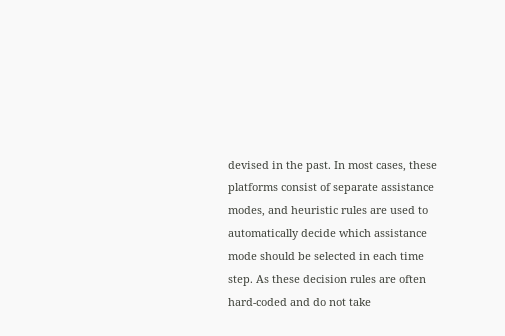devised in the past. In most cases, these platforms consist of separate assistance modes, and heuristic rules are used to automatically decide which assistance mode should be selected in each time step. As these decision rules are often hard-coded and do not take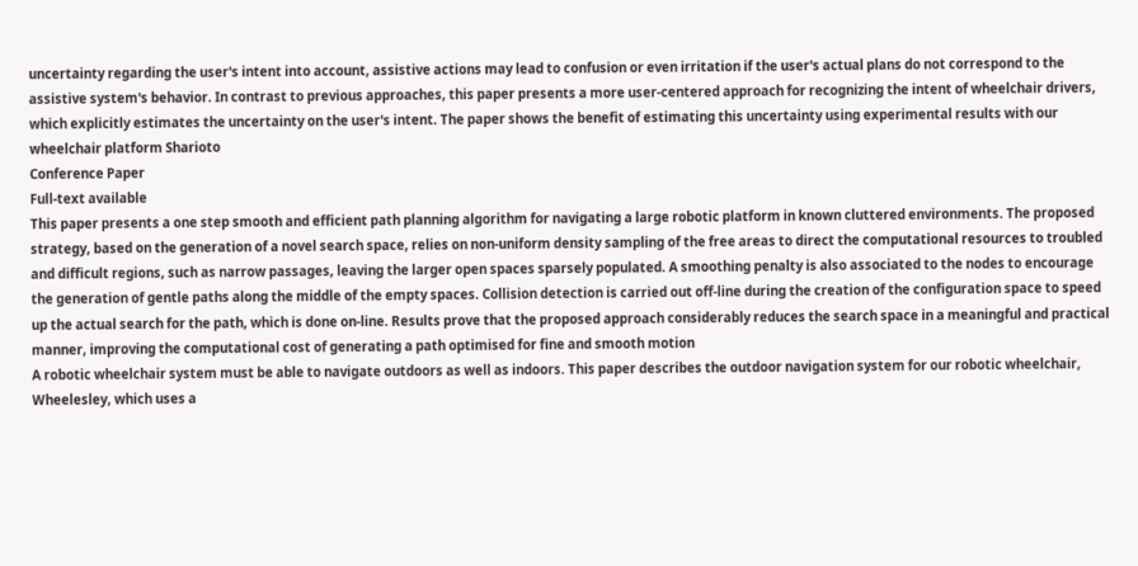uncertainty regarding the user's intent into account, assistive actions may lead to confusion or even irritation if the user's actual plans do not correspond to the assistive system's behavior. In contrast to previous approaches, this paper presents a more user-centered approach for recognizing the intent of wheelchair drivers, which explicitly estimates the uncertainty on the user's intent. The paper shows the benefit of estimating this uncertainty using experimental results with our wheelchair platform Sharioto
Conference Paper
Full-text available
This paper presents a one step smooth and efficient path planning algorithm for navigating a large robotic platform in known cluttered environments. The proposed strategy, based on the generation of a novel search space, relies on non-uniform density sampling of the free areas to direct the computational resources to troubled and difficult regions, such as narrow passages, leaving the larger open spaces sparsely populated. A smoothing penalty is also associated to the nodes to encourage the generation of gentle paths along the middle of the empty spaces. Collision detection is carried out off-line during the creation of the configuration space to speed up the actual search for the path, which is done on-line. Results prove that the proposed approach considerably reduces the search space in a meaningful and practical manner, improving the computational cost of generating a path optimised for fine and smooth motion
A robotic wheelchair system must be able to navigate outdoors as well as indoors. This paper describes the outdoor navigation system for our robotic wheelchair, Wheelesley, which uses a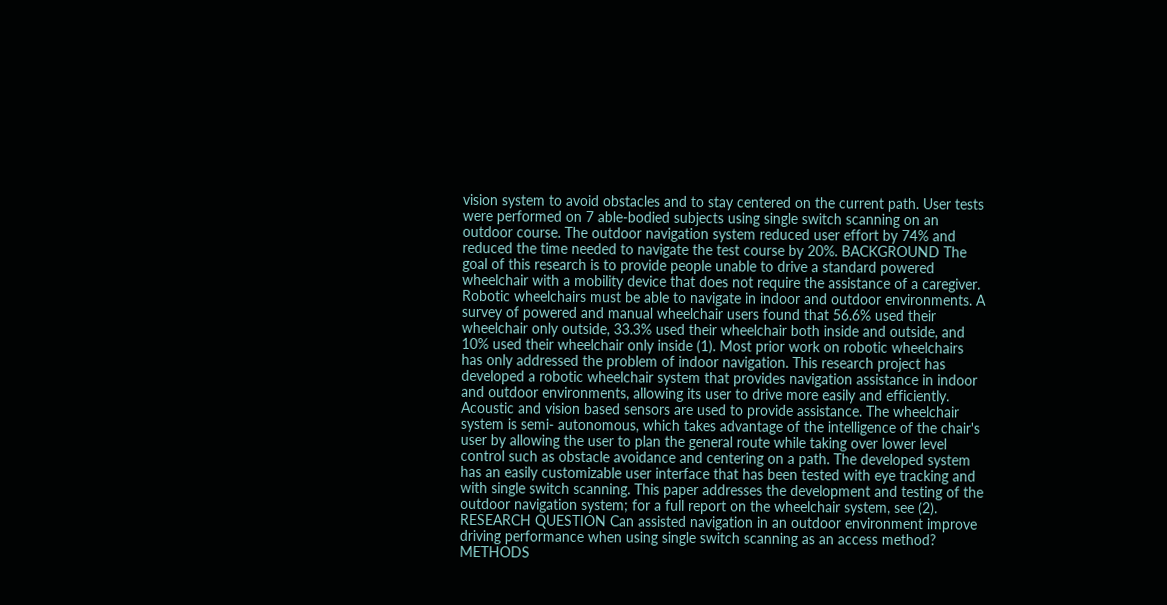vision system to avoid obstacles and to stay centered on the current path. User tests were performed on 7 able-bodied subjects using single switch scanning on an outdoor course. The outdoor navigation system reduced user effort by 74% and reduced the time needed to navigate the test course by 20%. BACKGROUND The goal of this research is to provide people unable to drive a standard powered wheelchair with a mobility device that does not require the assistance of a caregiver. Robotic wheelchairs must be able to navigate in indoor and outdoor environments. A survey of powered and manual wheelchair users found that 56.6% used their wheelchair only outside, 33.3% used their wheelchair both inside and outside, and 10% used their wheelchair only inside (1). Most prior work on robotic wheelchairs has only addressed the problem of indoor navigation. This research project has developed a robotic wheelchair system that provides navigation assistance in indoor and outdoor environments, allowing its user to drive more easily and efficiently. Acoustic and vision based sensors are used to provide assistance. The wheelchair system is semi- autonomous, which takes advantage of the intelligence of the chair's user by allowing the user to plan the general route while taking over lower level control such as obstacle avoidance and centering on a path. The developed system has an easily customizable user interface that has been tested with eye tracking and with single switch scanning. This paper addresses the development and testing of the outdoor navigation system; for a full report on the wheelchair system, see (2). RESEARCH QUESTION Can assisted navigation in an outdoor environment improve driving performance when using single switch scanning as an access method? METHODS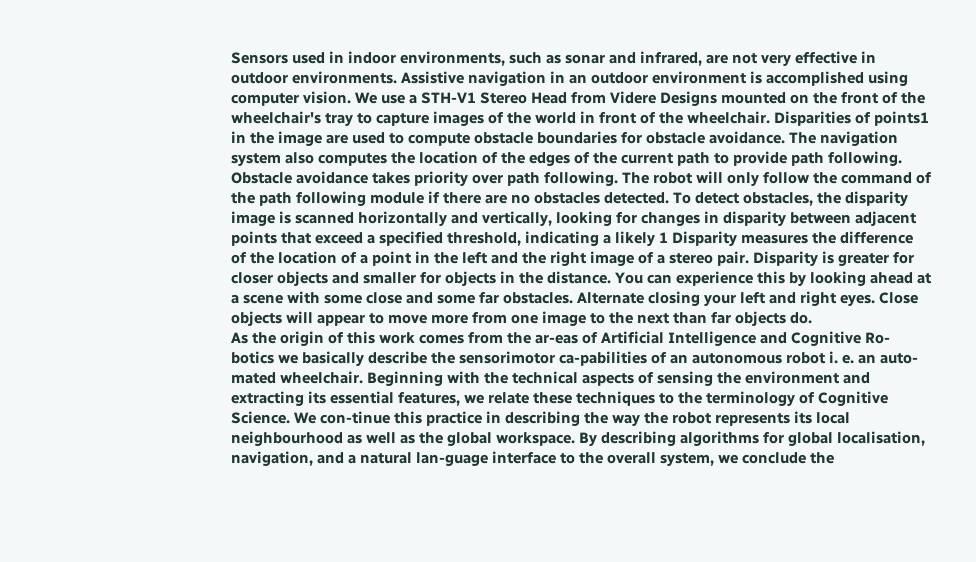Sensors used in indoor environments, such as sonar and infrared, are not very effective in outdoor environments. Assistive navigation in an outdoor environment is accomplished using computer vision. We use a STH-V1 Stereo Head from Videre Designs mounted on the front of the wheelchair's tray to capture images of the world in front of the wheelchair. Disparities of points1 in the image are used to compute obstacle boundaries for obstacle avoidance. The navigation system also computes the location of the edges of the current path to provide path following. Obstacle avoidance takes priority over path following. The robot will only follow the command of the path following module if there are no obstacles detected. To detect obstacles, the disparity image is scanned horizontally and vertically, looking for changes in disparity between adjacent points that exceed a specified threshold, indicating a likely 1 Disparity measures the difference of the location of a point in the left and the right image of a stereo pair. Disparity is greater for closer objects and smaller for objects in the distance. You can experience this by looking ahead at a scene with some close and some far obstacles. Alternate closing your left and right eyes. Close objects will appear to move more from one image to the next than far objects do.
As the origin of this work comes from the ar-eas of Artificial Intelligence and Cognitive Ro-botics we basically describe the sensorimotor ca-pabilities of an autonomous robot i. e. an auto-mated wheelchair. Beginning with the technical aspects of sensing the environment and extracting its essential features, we relate these techniques to the terminology of Cognitive Science. We con-tinue this practice in describing the way the robot represents its local neighbourhood as well as the global workspace. By describing algorithms for global localisation, navigation, and a natural lan-guage interface to the overall system, we conclude the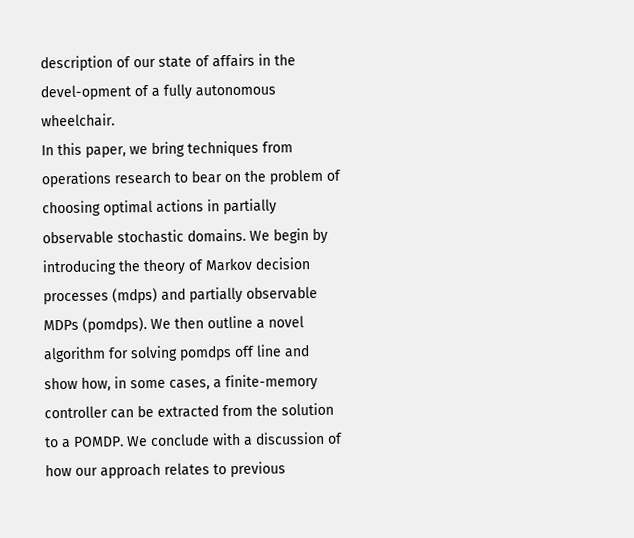description of our state of affairs in the devel-opment of a fully autonomous wheelchair.
In this paper, we bring techniques from operations research to bear on the problem of choosing optimal actions in partially observable stochastic domains. We begin by introducing the theory of Markov decision processes (mdps) and partially observable MDPs (pomdps). We then outline a novel algorithm for solving pomdps off line and show how, in some cases, a finite-memory controller can be extracted from the solution to a POMDP. We conclude with a discussion of how our approach relates to previous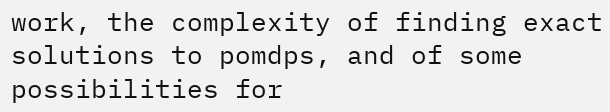work, the complexity of finding exact solutions to pomdps, and of some possibilities for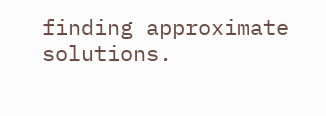finding approximate solutions.